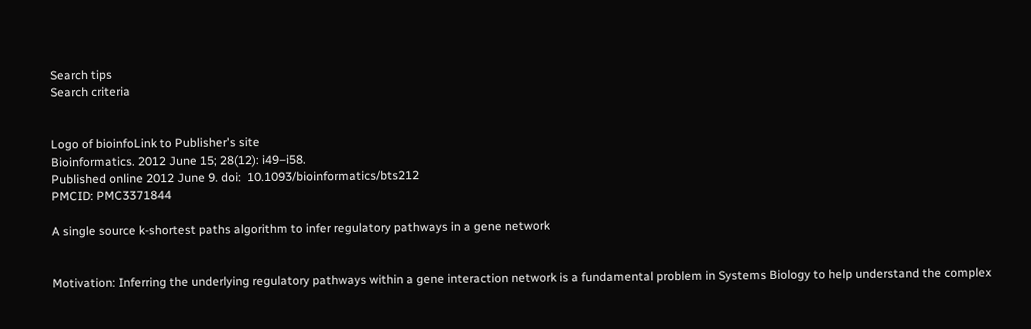Search tips
Search criteria


Logo of bioinfoLink to Publisher's site
Bioinformatics. 2012 June 15; 28(12): i49–i58.
Published online 2012 June 9. doi:  10.1093/bioinformatics/bts212
PMCID: PMC3371844

A single source k-shortest paths algorithm to infer regulatory pathways in a gene network


Motivation: Inferring the underlying regulatory pathways within a gene interaction network is a fundamental problem in Systems Biology to help understand the complex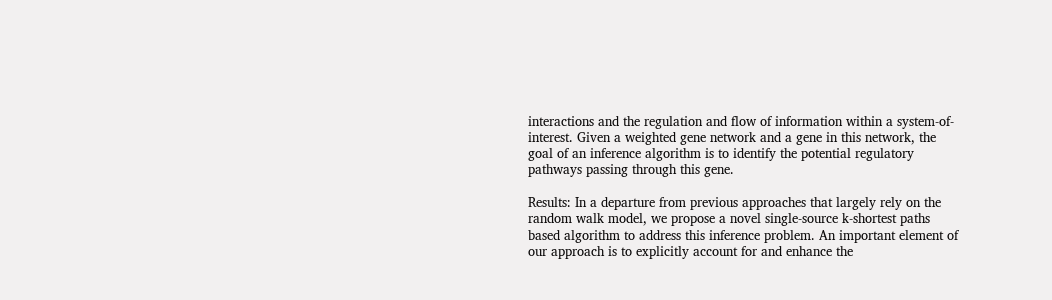interactions and the regulation and flow of information within a system-of-interest. Given a weighted gene network and a gene in this network, the goal of an inference algorithm is to identify the potential regulatory pathways passing through this gene.

Results: In a departure from previous approaches that largely rely on the random walk model, we propose a novel single-source k-shortest paths based algorithm to address this inference problem. An important element of our approach is to explicitly account for and enhance the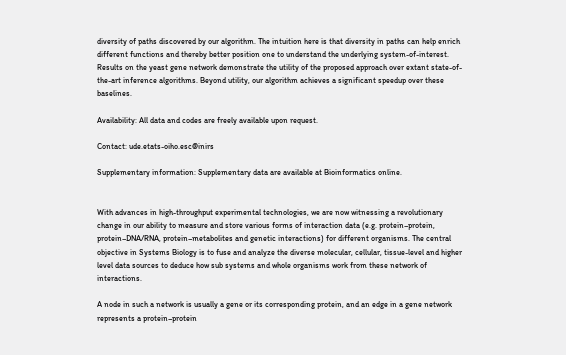diversity of paths discovered by our algorithm. The intuition here is that diversity in paths can help enrich different functions and thereby better position one to understand the underlying system-of-interest. Results on the yeast gene network demonstrate the utility of the proposed approach over extant state-of-the-art inference algorithms. Beyond utility, our algorithm achieves a significant speedup over these baselines.

Availability: All data and codes are freely available upon request.

Contact: ude.etats-oiho.esc@inirs

Supplementary information: Supplementary data are available at Bioinformatics online.


With advances in high-throughput experimental technologies, we are now witnessing a revolutionary change in our ability to measure and store various forms of interaction data (e.g. protein–protein, protein–DNA/RNA, protein–metabolites and genetic interactions) for different organisms. The central objective in Systems Biology is to fuse and analyze the diverse molecular, cellular, tissue-level and higher level data sources to deduce how sub systems and whole organisms work from these network of interactions.

A node in such a network is usually a gene or its corresponding protein, and an edge in a gene network represents a protein–protein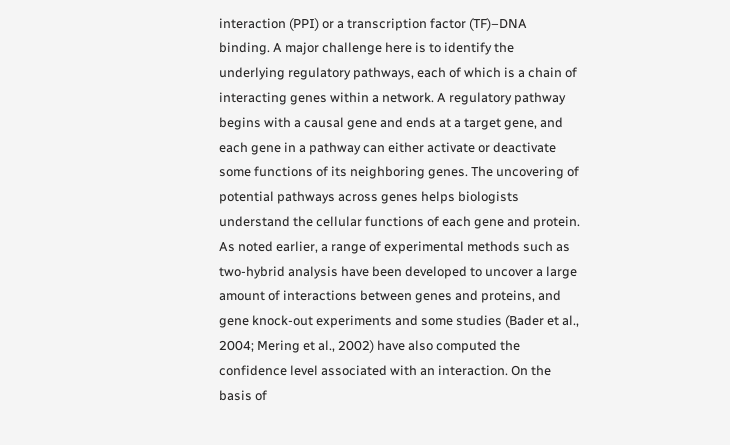interaction (PPI) or a transcription factor (TF)–DNA binding. A major challenge here is to identify the underlying regulatory pathways, each of which is a chain of interacting genes within a network. A regulatory pathway begins with a causal gene and ends at a target gene, and each gene in a pathway can either activate or deactivate some functions of its neighboring genes. The uncovering of potential pathways across genes helps biologists understand the cellular functions of each gene and protein. As noted earlier, a range of experimental methods such as two-hybrid analysis have been developed to uncover a large amount of interactions between genes and proteins, and gene knock-out experiments and some studies (Bader et al., 2004; Mering et al., 2002) have also computed the confidence level associated with an interaction. On the basis of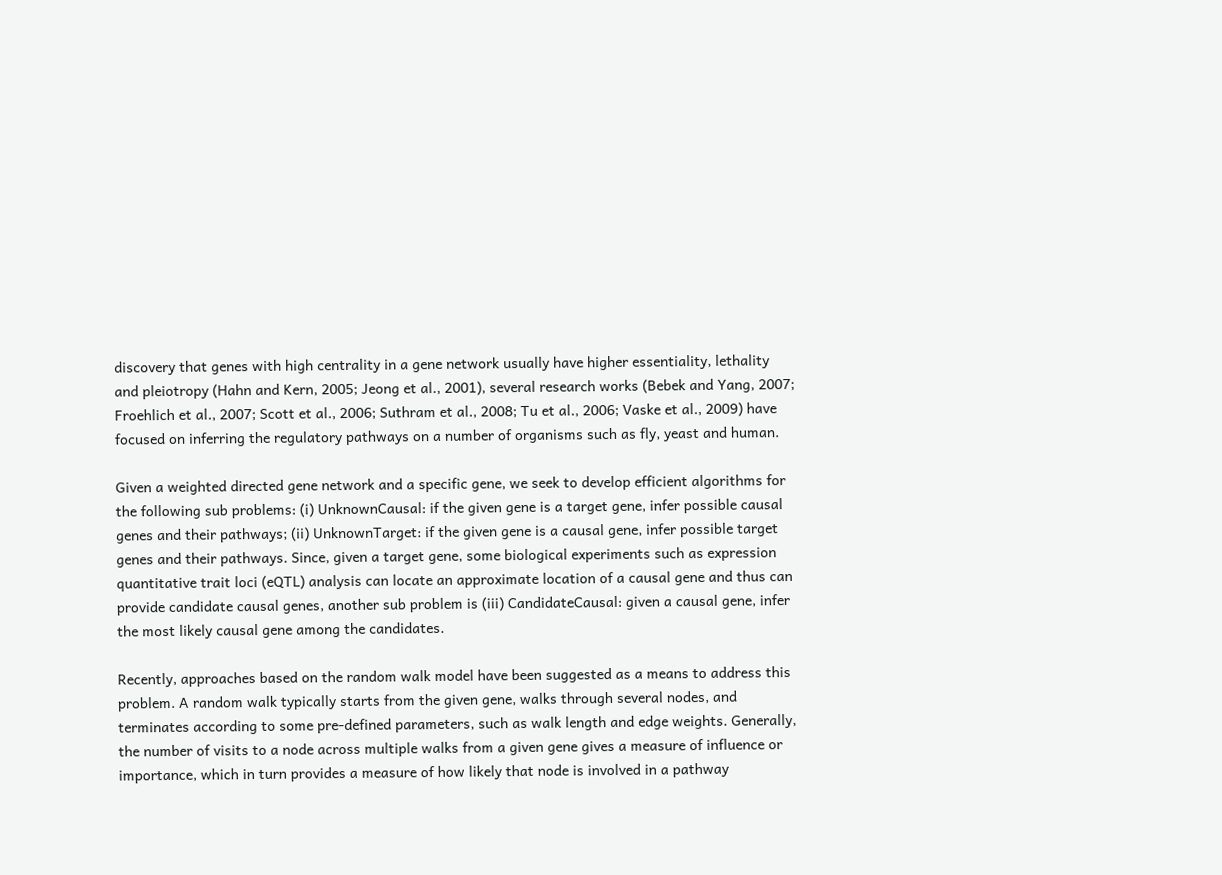discovery that genes with high centrality in a gene network usually have higher essentiality, lethality and pleiotropy (Hahn and Kern, 2005; Jeong et al., 2001), several research works (Bebek and Yang, 2007; Froehlich et al., 2007; Scott et al., 2006; Suthram et al., 2008; Tu et al., 2006; Vaske et al., 2009) have focused on inferring the regulatory pathways on a number of organisms such as fly, yeast and human.

Given a weighted directed gene network and a specific gene, we seek to develop efficient algorithms for the following sub problems: (i) UnknownCausal: if the given gene is a target gene, infer possible causal genes and their pathways; (ii) UnknownTarget: if the given gene is a causal gene, infer possible target genes and their pathways. Since, given a target gene, some biological experiments such as expression quantitative trait loci (eQTL) analysis can locate an approximate location of a causal gene and thus can provide candidate causal genes, another sub problem is (iii) CandidateCausal: given a causal gene, infer the most likely causal gene among the candidates.

Recently, approaches based on the random walk model have been suggested as a means to address this problem. A random walk typically starts from the given gene, walks through several nodes, and terminates according to some pre-defined parameters, such as walk length and edge weights. Generally, the number of visits to a node across multiple walks from a given gene gives a measure of influence or importance, which in turn provides a measure of how likely that node is involved in a pathway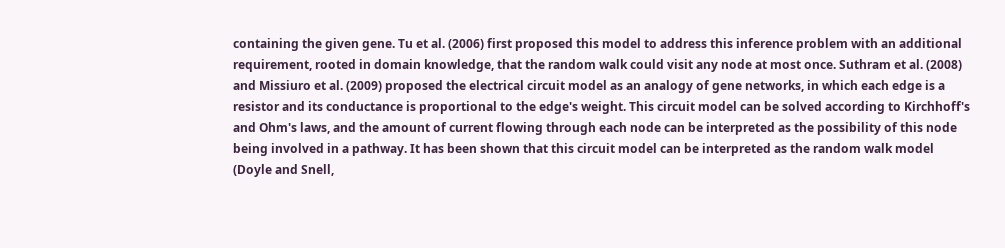containing the given gene. Tu et al. (2006) first proposed this model to address this inference problem with an additional requirement, rooted in domain knowledge, that the random walk could visit any node at most once. Suthram et al. (2008) and Missiuro et al. (2009) proposed the electrical circuit model as an analogy of gene networks, in which each edge is a resistor and its conductance is proportional to the edge's weight. This circuit model can be solved according to Kirchhoff's and Ohm's laws, and the amount of current flowing through each node can be interpreted as the possibility of this node being involved in a pathway. It has been shown that this circuit model can be interpreted as the random walk model (Doyle and Snell,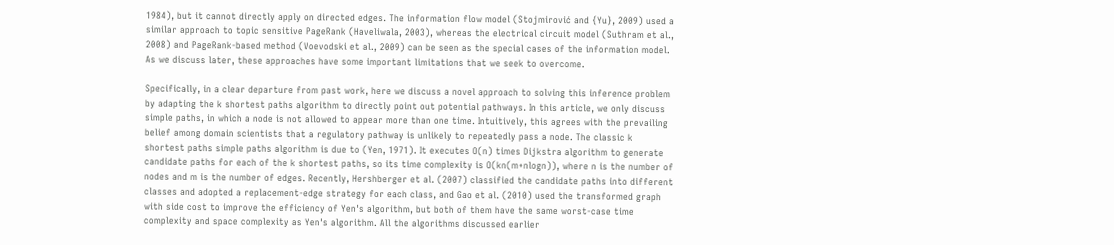1984), but it cannot directly apply on directed edges. The information flow model (Stojmirović and {Yu}, 2009) used a similar approach to topic sensitive PageRank (Haveliwala, 2003), whereas the electrical circuit model (Suthram et al., 2008) and PageRank-based method (Voevodski et al., 2009) can be seen as the special cases of the information model. As we discuss later, these approaches have some important limitations that we seek to overcome.

Specifically, in a clear departure from past work, here we discuss a novel approach to solving this inference problem by adapting the k shortest paths algorithm to directly point out potential pathways. In this article, we only discuss simple paths, in which a node is not allowed to appear more than one time. Intuitively, this agrees with the prevailing belief among domain scientists that a regulatory pathway is unlikely to repeatedly pass a node. The classic k shortest paths simple paths algorithm is due to (Yen, 1971). It executes O(n) times Dijkstra algorithm to generate candidate paths for each of the k shortest paths, so its time complexity is O(kn(m+nlogn)), where n is the number of nodes and m is the number of edges. Recently, Hershberger et al. (2007) classified the candidate paths into different classes and adopted a replacement-edge strategy for each class, and Gao et al. (2010) used the transformed graph with side cost to improve the efficiency of Yen's algorithm, but both of them have the same worst-case time complexity and space complexity as Yen's algorithm. All the algorithms discussed earlier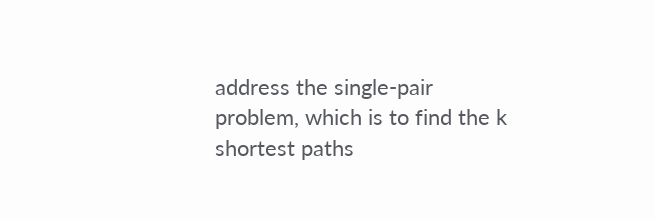address the single-pair problem, which is to find the k shortest paths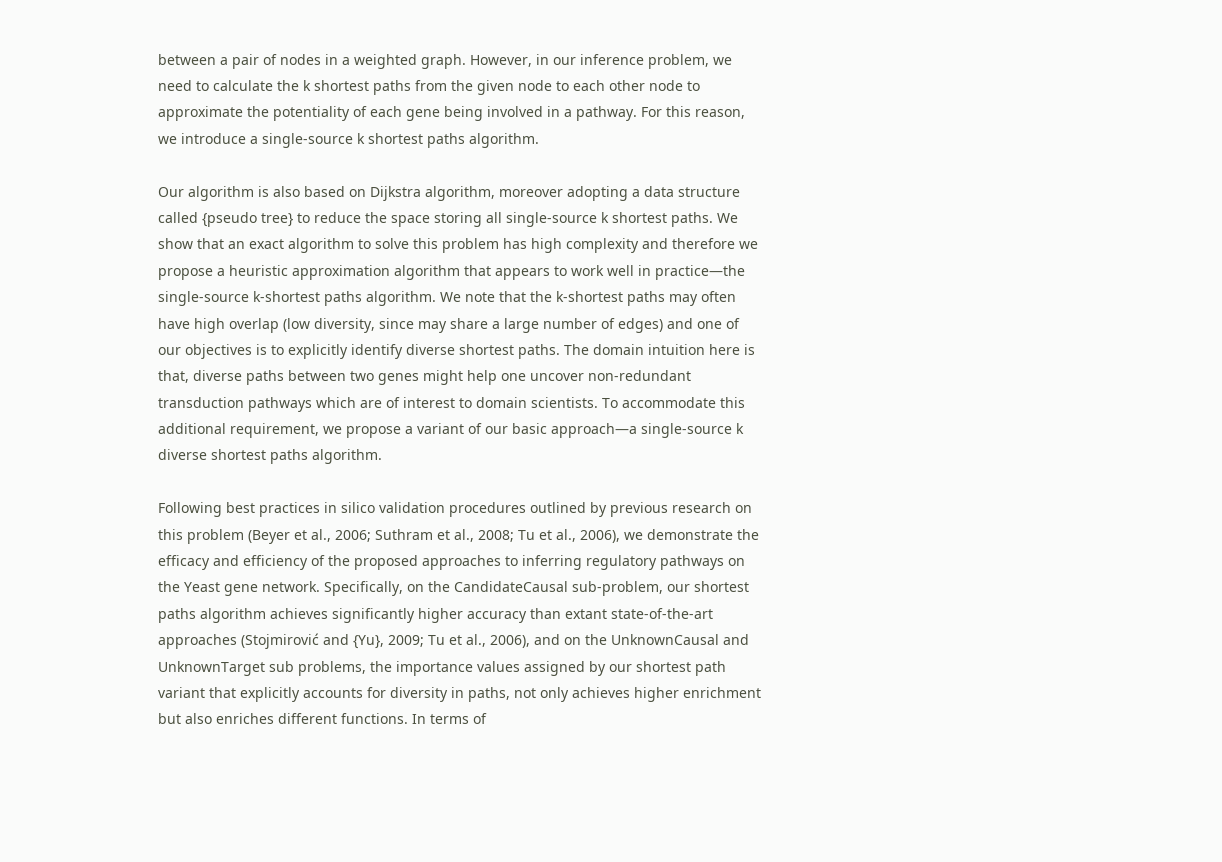between a pair of nodes in a weighted graph. However, in our inference problem, we need to calculate the k shortest paths from the given node to each other node to approximate the potentiality of each gene being involved in a pathway. For this reason, we introduce a single-source k shortest paths algorithm.

Our algorithm is also based on Dijkstra algorithm, moreover adopting a data structure called {pseudo tree} to reduce the space storing all single-source k shortest paths. We show that an exact algorithm to solve this problem has high complexity and therefore we propose a heuristic approximation algorithm that appears to work well in practice—the single-source k-shortest paths algorithm. We note that the k-shortest paths may often have high overlap (low diversity, since may share a large number of edges) and one of our objectives is to explicitly identify diverse shortest paths. The domain intuition here is that, diverse paths between two genes might help one uncover non-redundant transduction pathways which are of interest to domain scientists. To accommodate this additional requirement, we propose a variant of our basic approach—a single-source k diverse shortest paths algorithm.

Following best practices in silico validation procedures outlined by previous research on this problem (Beyer et al., 2006; Suthram et al., 2008; Tu et al., 2006), we demonstrate the efficacy and efficiency of the proposed approaches to inferring regulatory pathways on the Yeast gene network. Specifically, on the CandidateCausal sub-problem, our shortest paths algorithm achieves significantly higher accuracy than extant state-of-the-art approaches (Stojmirović and {Yu}, 2009; Tu et al., 2006), and on the UnknownCausal and UnknownTarget sub problems, the importance values assigned by our shortest path variant that explicitly accounts for diversity in paths, not only achieves higher enrichment but also enriches different functions. In terms of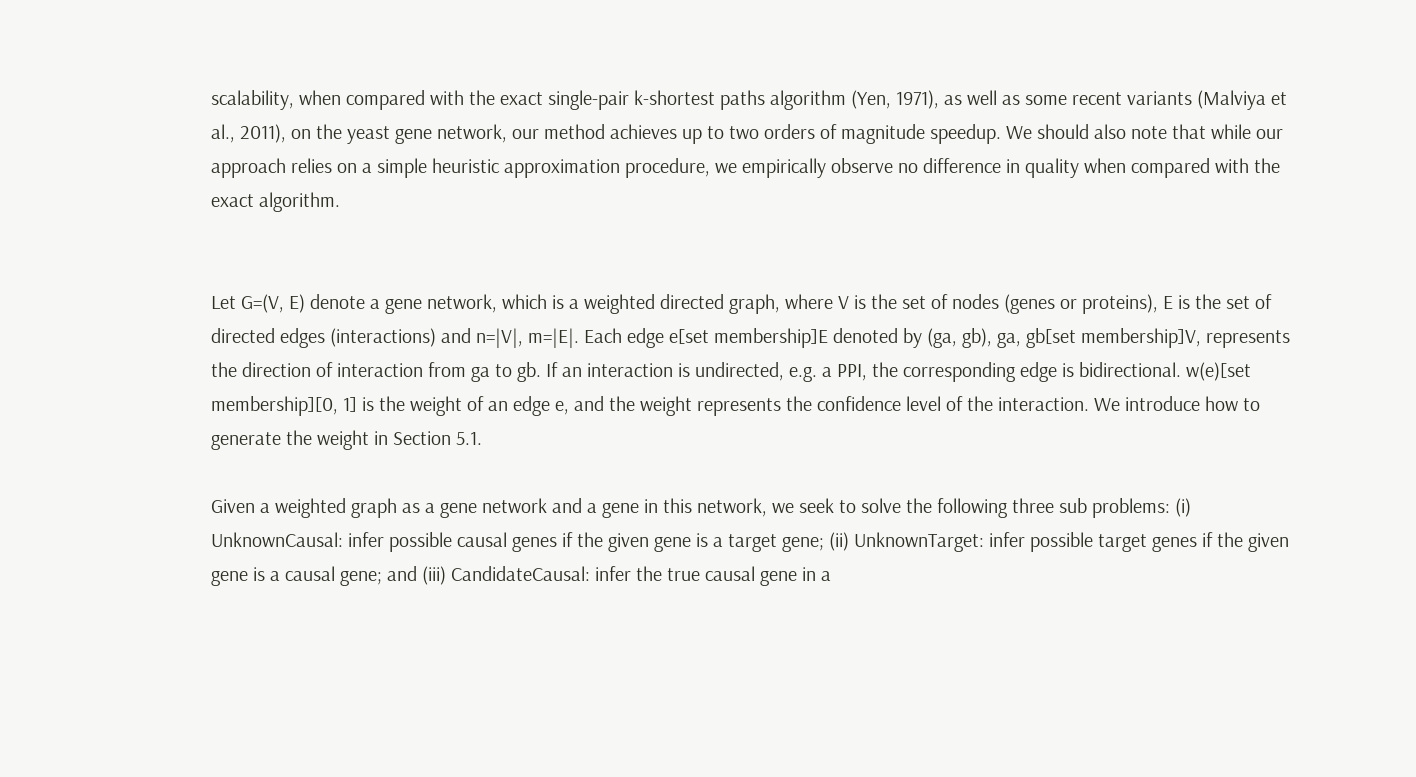scalability, when compared with the exact single-pair k-shortest paths algorithm (Yen, 1971), as well as some recent variants (Malviya et al., 2011), on the yeast gene network, our method achieves up to two orders of magnitude speedup. We should also note that while our approach relies on a simple heuristic approximation procedure, we empirically observe no difference in quality when compared with the exact algorithm.


Let G=(V, E) denote a gene network, which is a weighted directed graph, where V is the set of nodes (genes or proteins), E is the set of directed edges (interactions) and n=|V|, m=|E|. Each edge e[set membership]E denoted by (ga, gb), ga, gb[set membership]V, represents the direction of interaction from ga to gb. If an interaction is undirected, e.g. a PPI, the corresponding edge is bidirectional. w(e)[set membership][0, 1] is the weight of an edge e, and the weight represents the confidence level of the interaction. We introduce how to generate the weight in Section 5.1.

Given a weighted graph as a gene network and a gene in this network, we seek to solve the following three sub problems: (i) UnknownCausal: infer possible causal genes if the given gene is a target gene; (ii) UnknownTarget: infer possible target genes if the given gene is a causal gene; and (iii) CandidateCausal: infer the true causal gene in a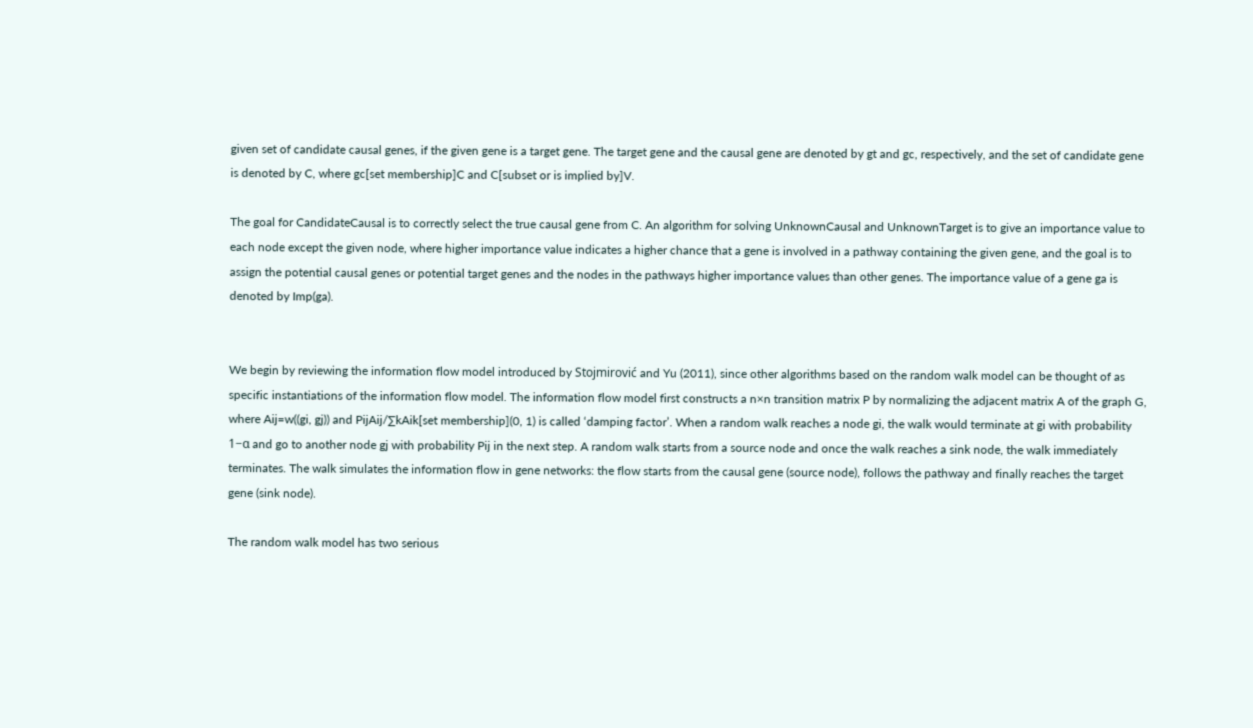given set of candidate causal genes, if the given gene is a target gene. The target gene and the causal gene are denoted by gt and gc, respectively, and the set of candidate gene is denoted by C, where gc[set membership]C and C[subset or is implied by]V.

The goal for CandidateCausal is to correctly select the true causal gene from C. An algorithm for solving UnknownCausal and UnknownTarget is to give an importance value to each node except the given node, where higher importance value indicates a higher chance that a gene is involved in a pathway containing the given gene, and the goal is to assign the potential causal genes or potential target genes and the nodes in the pathways higher importance values than other genes. The importance value of a gene ga is denoted by Imp(ga).


We begin by reviewing the information flow model introduced by Stojmirović and Yu (2011), since other algorithms based on the random walk model can be thought of as specific instantiations of the information flow model. The information flow model first constructs a n×n transition matrix P by normalizing the adjacent matrix A of the graph G, where Aij=w((gi, gj)) and PijAij/∑kAik[set membership](0, 1) is called ‘damping factor’. When a random walk reaches a node gi, the walk would terminate at gi with probability 1−α and go to another node gj with probability Pij in the next step. A random walk starts from a source node and once the walk reaches a sink node, the walk immediately terminates. The walk simulates the information flow in gene networks: the flow starts from the causal gene (source node), follows the pathway and finally reaches the target gene (sink node).

The random walk model has two serious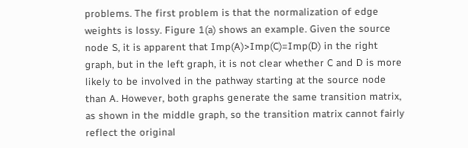problems. The first problem is that the normalization of edge weights is lossy. Figure 1(a) shows an example. Given the source node S, it is apparent that Imp(A)>Imp(C)=Imp(D) in the right graph, but in the left graph, it is not clear whether C and D is more likely to be involved in the pathway starting at the source node than A. However, both graphs generate the same transition matrix, as shown in the middle graph, so the transition matrix cannot fairly reflect the original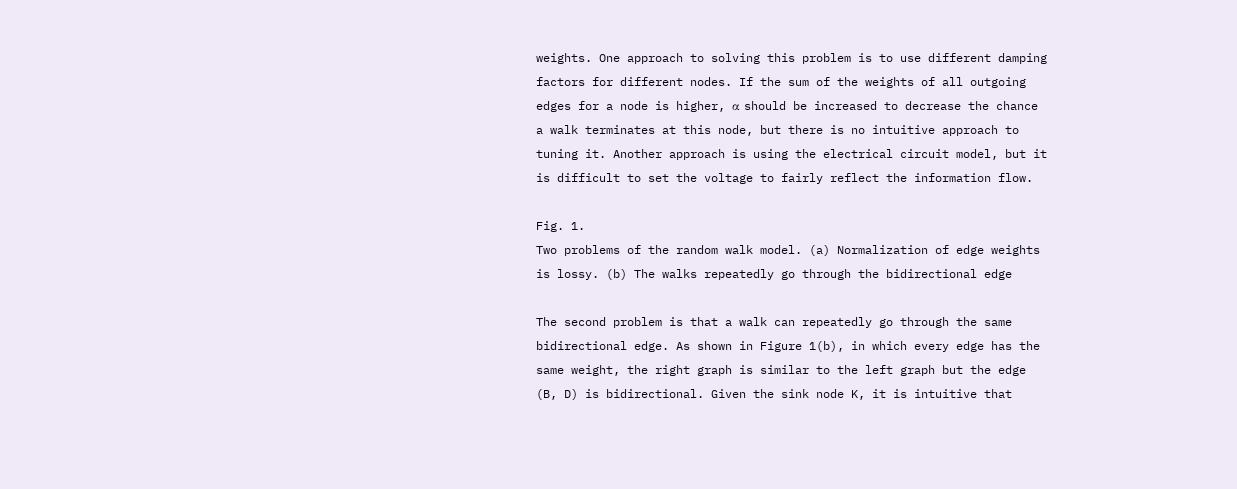weights. One approach to solving this problem is to use different damping factors for different nodes. If the sum of the weights of all outgoing edges for a node is higher, α should be increased to decrease the chance a walk terminates at this node, but there is no intuitive approach to tuning it. Another approach is using the electrical circuit model, but it is difficult to set the voltage to fairly reflect the information flow.

Fig. 1.
Two problems of the random walk model. (a) Normalization of edge weights is lossy. (b) The walks repeatedly go through the bidirectional edge

The second problem is that a walk can repeatedly go through the same bidirectional edge. As shown in Figure 1(b), in which every edge has the same weight, the right graph is similar to the left graph but the edge (B, D) is bidirectional. Given the sink node K, it is intuitive that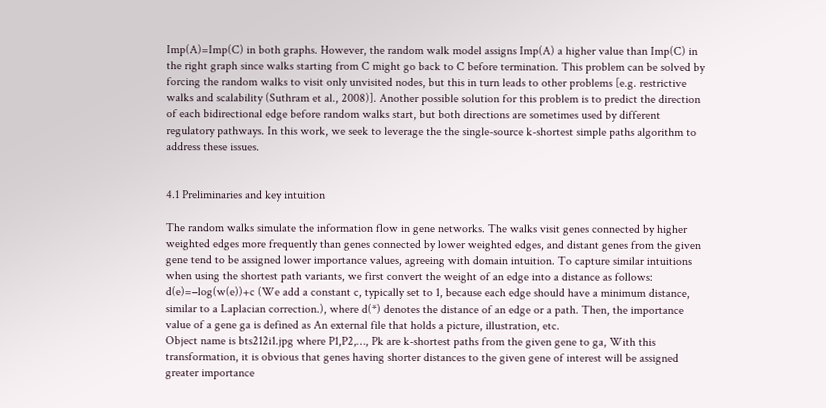Imp(A)=Imp(C) in both graphs. However, the random walk model assigns Imp(A) a higher value than Imp(C) in the right graph since walks starting from C might go back to C before termination. This problem can be solved by forcing the random walks to visit only unvisited nodes, but this in turn leads to other problems [e.g. restrictive walks and scalability (Suthram et al., 2008)]. Another possible solution for this problem is to predict the direction of each bidirectional edge before random walks start, but both directions are sometimes used by different regulatory pathways. In this work, we seek to leverage the the single-source k-shortest simple paths algorithm to address these issues.


4.1 Preliminaries and key intuition

The random walks simulate the information flow in gene networks. The walks visit genes connected by higher weighted edges more frequently than genes connected by lower weighted edges, and distant genes from the given gene tend to be assigned lower importance values, agreeing with domain intuition. To capture similar intuitions when using the shortest path variants, we first convert the weight of an edge into a distance as follows: d(e)=−log(w(e))+c (We add a constant c, typically set to 1, because each edge should have a minimum distance, similar to a Laplacian correction.), where d(*) denotes the distance of an edge or a path. Then, the importance value of a gene ga is defined as An external file that holds a picture, illustration, etc.
Object name is bts212i1.jpg where P1,P2,…, Pk are k-shortest paths from the given gene to ga, With this transformation, it is obvious that genes having shorter distances to the given gene of interest will be assigned greater importance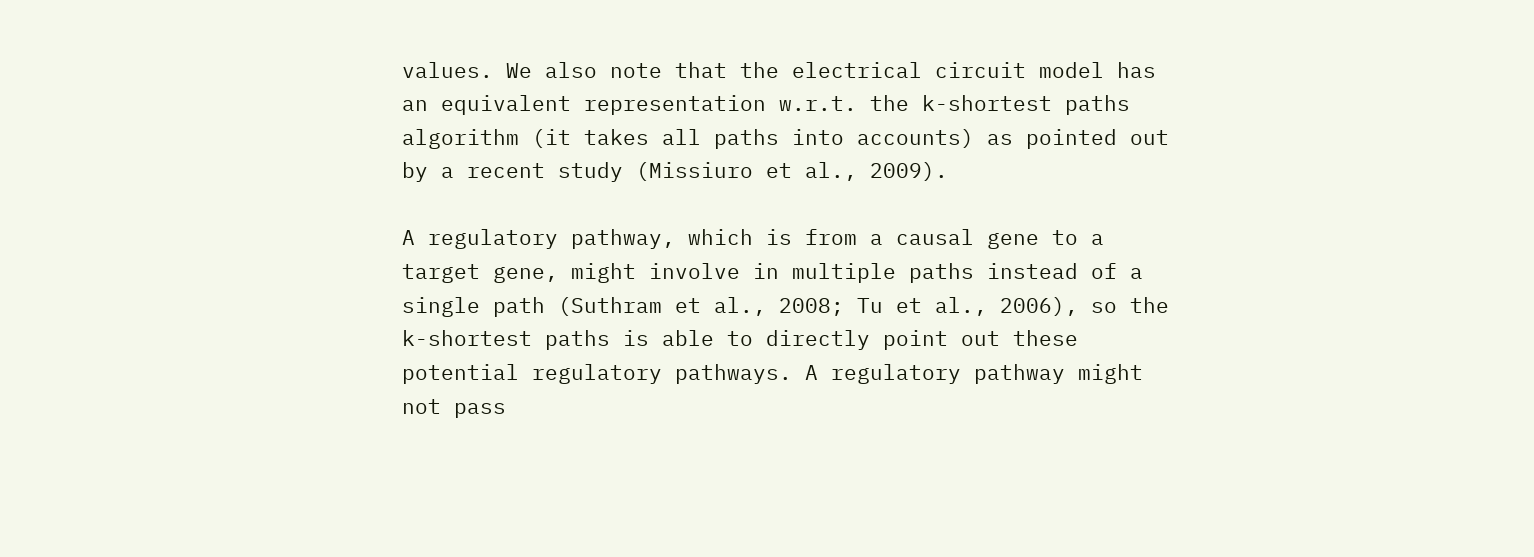values. We also note that the electrical circuit model has an equivalent representation w.r.t. the k-shortest paths algorithm (it takes all paths into accounts) as pointed out by a recent study (Missiuro et al., 2009).

A regulatory pathway, which is from a causal gene to a target gene, might involve in multiple paths instead of a single path (Suthram et al., 2008; Tu et al., 2006), so the k-shortest paths is able to directly point out these potential regulatory pathways. A regulatory pathway might not pass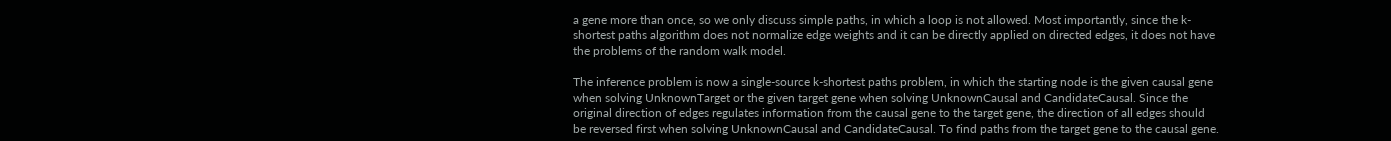a gene more than once, so we only discuss simple paths, in which a loop is not allowed. Most importantly, since the k-shortest paths algorithm does not normalize edge weights and it can be directly applied on directed edges, it does not have the problems of the random walk model.

The inference problem is now a single-source k-shortest paths problem, in which the starting node is the given causal gene when solving UnknownTarget or the given target gene when solving UnknownCausal and CandidateCausal. Since the original direction of edges regulates information from the causal gene to the target gene, the direction of all edges should be reversed first when solving UnknownCausal and CandidateCausal. To find paths from the target gene to the causal gene.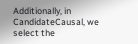Additionally, in CandidateCausal, we select the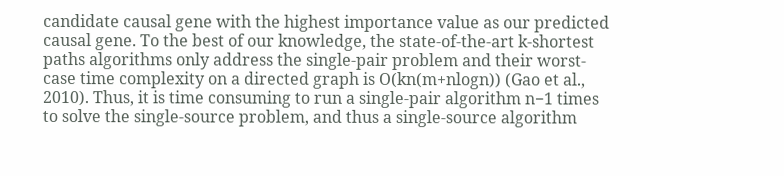candidate causal gene with the highest importance value as our predicted causal gene. To the best of our knowledge, the state-of-the-art k-shortest paths algorithms only address the single-pair problem and their worst-case time complexity on a directed graph is O(kn(m+nlogn)) (Gao et al., 2010). Thus, it is time consuming to run a single-pair algorithm n−1 times to solve the single-source problem, and thus a single-source algorithm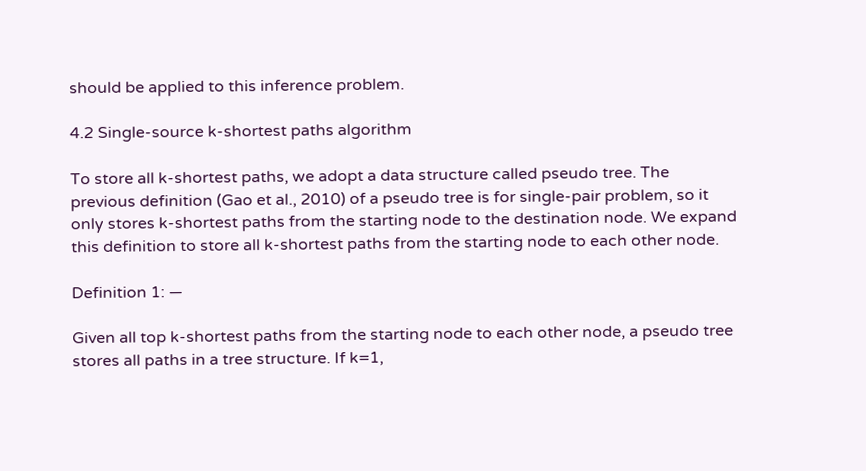should be applied to this inference problem.

4.2 Single-source k-shortest paths algorithm

To store all k-shortest paths, we adopt a data structure called pseudo tree. The previous definition (Gao et al., 2010) of a pseudo tree is for single-pair problem, so it only stores k-shortest paths from the starting node to the destination node. We expand this definition to store all k-shortest paths from the starting node to each other node.

Definition 1: —

Given all top k-shortest paths from the starting node to each other node, a pseudo tree stores all paths in a tree structure. If k=1,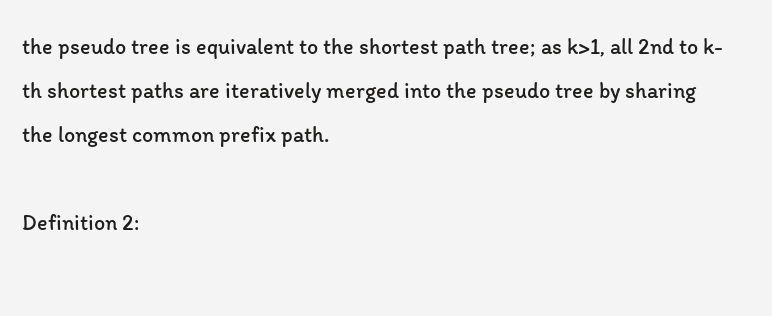the pseudo tree is equivalent to the shortest path tree; as k>1, all 2nd to k-th shortest paths are iteratively merged into the pseudo tree by sharing the longest common prefix path.

Definition 2: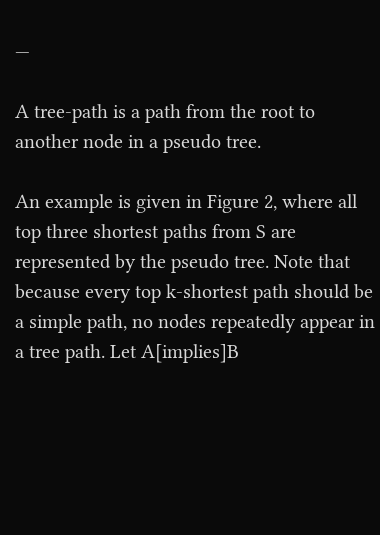—

A tree-path is a path from the root to another node in a pseudo tree.

An example is given in Figure 2, where all top three shortest paths from S are represented by the pseudo tree. Note that because every top k-shortest path should be a simple path, no nodes repeatedly appear in a tree path. Let A[implies]B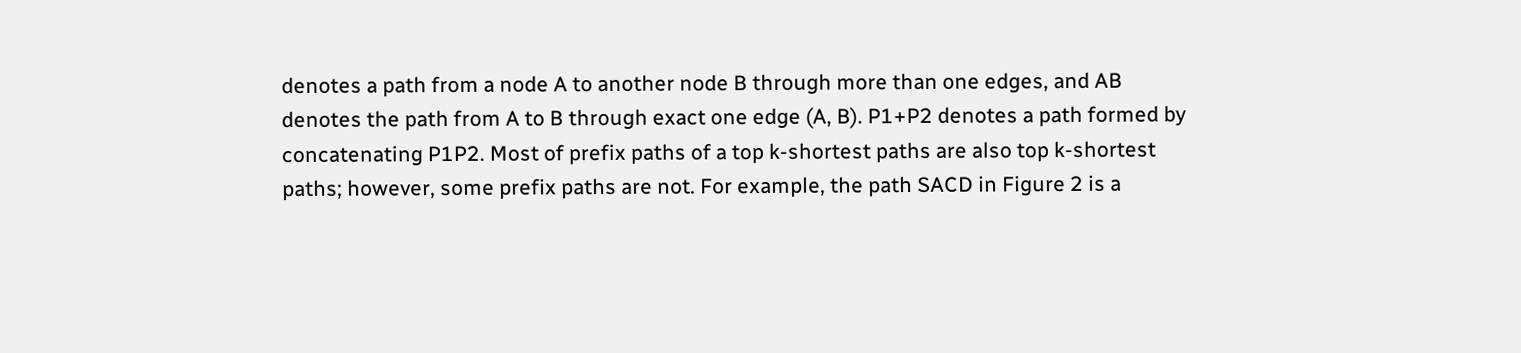denotes a path from a node A to another node B through more than one edges, and AB denotes the path from A to B through exact one edge (A, B). P1+P2 denotes a path formed by concatenating P1P2. Most of prefix paths of a top k-shortest paths are also top k-shortest paths; however, some prefix paths are not. For example, the path SACD in Figure 2 is a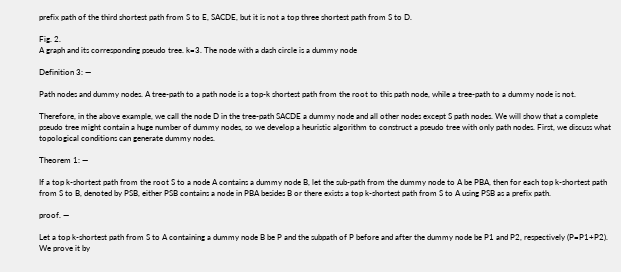prefix path of the third shortest path from S to E, SACDE, but it is not a top three shortest path from S to D.

Fig. 2.
A graph and its corresponding pseudo tree. k=3. The node with a dash circle is a dummy node

Definition 3: —

Path nodes and dummy nodes. A tree-path to a path node is a top-k shortest path from the root to this path node, while a tree-path to a dummy node is not.

Therefore, in the above example, we call the node D in the tree-path SACDE a dummy node and all other nodes except S path nodes. We will show that a complete pseudo tree might contain a huge number of dummy nodes, so we develop a heuristic algorithm to construct a pseudo tree with only path nodes. First, we discuss what topological conditions can generate dummy nodes.

Theorem 1: —

If a top k-shortest path from the root S to a node A contains a dummy node B, let the sub-path from the dummy node to A be PBA, then for each top k-shortest path from S to B, denoted by PSB, either PSB contains a node in PBA besides B or there exists a top k-shortest path from S to A using PSB as a prefix path.

proof. —

Let a top k-shortest path from S to A containing a dummy node B be P and the subpath of P before and after the dummy node be P1 and P2, respectively (P=P1+P2). We prove it by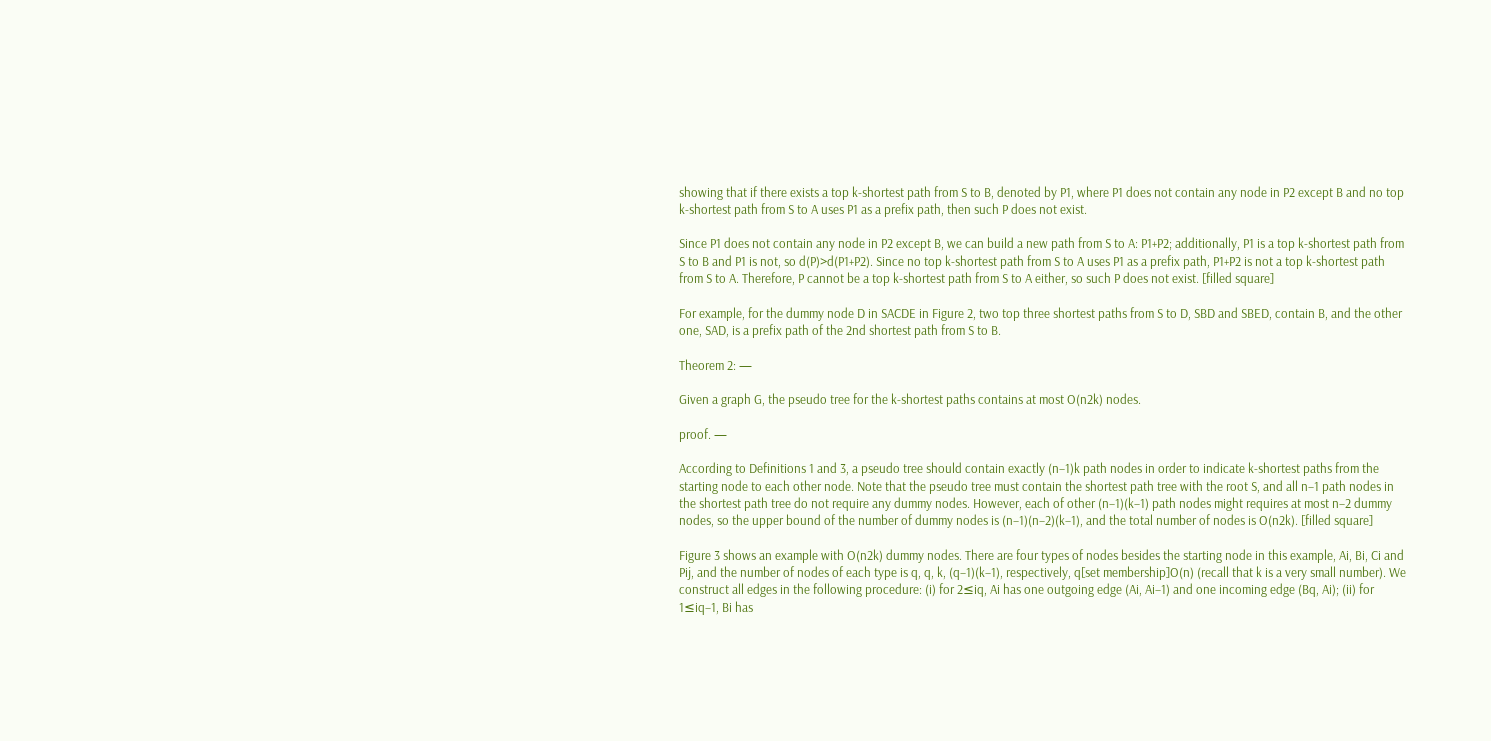showing that if there exists a top k-shortest path from S to B, denoted by P1, where P1 does not contain any node in P2 except B and no top k-shortest path from S to A uses P1 as a prefix path, then such P does not exist.

Since P1 does not contain any node in P2 except B, we can build a new path from S to A: P1+P2; additionally, P1 is a top k-shortest path from S to B and P1 is not, so d(P)>d(P1+P2). Since no top k-shortest path from S to A uses P1 as a prefix path, P1+P2 is not a top k-shortest path from S to A. Therefore, P cannot be a top k-shortest path from S to A either, so such P does not exist. [filled square]

For example, for the dummy node D in SACDE in Figure 2, two top three shortest paths from S to D, SBD and SBED, contain B, and the other one, SAD, is a prefix path of the 2nd shortest path from S to B.

Theorem 2: —

Given a graph G, the pseudo tree for the k-shortest paths contains at most O(n2k) nodes.

proof. —

According to Definitions 1 and 3, a pseudo tree should contain exactly (n−1)k path nodes in order to indicate k-shortest paths from the starting node to each other node. Note that the pseudo tree must contain the shortest path tree with the root S, and all n−1 path nodes in the shortest path tree do not require any dummy nodes. However, each of other (n−1)(k−1) path nodes might requires at most n−2 dummy nodes, so the upper bound of the number of dummy nodes is (n−1)(n−2)(k−1), and the total number of nodes is O(n2k). [filled square]

Figure 3 shows an example with O(n2k) dummy nodes. There are four types of nodes besides the starting node in this example, Ai, Bi, Ci and Pij, and the number of nodes of each type is q, q, k, (q−1)(k−1), respectively, q[set membership]O(n) (recall that k is a very small number). We construct all edges in the following procedure: (i) for 2≤iq, Ai has one outgoing edge (Ai, Ai−1) and one incoming edge (Bq, Ai); (ii) for 1≤iq−1, Bi has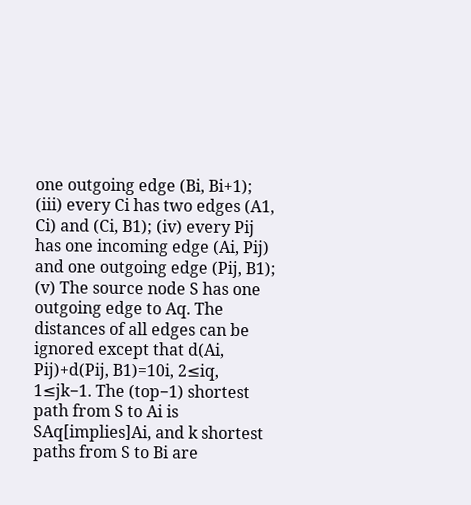one outgoing edge (Bi, Bi+1); (iii) every Ci has two edges (A1, Ci) and (Ci, B1); (iv) every Pij has one incoming edge (Ai, Pij) and one outgoing edge (Pij, B1); (v) The source node S has one outgoing edge to Aq. The distances of all edges can be ignored except that d(Ai, Pij)+d(Pij, B1)=10i, 2≤iq, 1≤jk−1. The (top−1) shortest path from S to Ai is SAq[implies]Ai, and k shortest paths from S to Bi are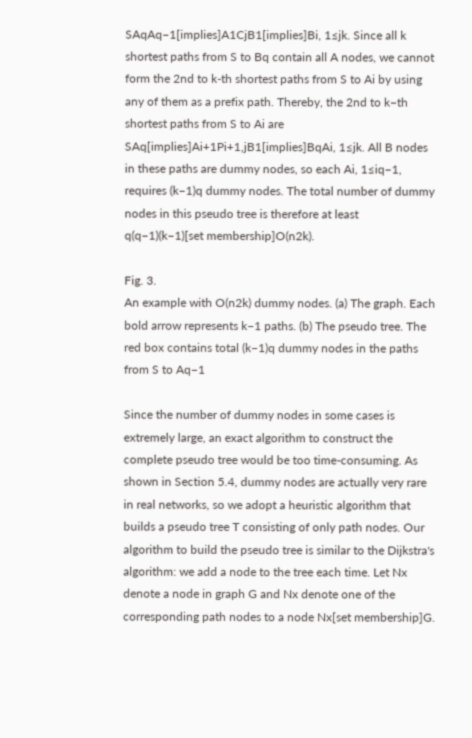SAqAq−1[implies]A1CjB1[implies]Bi, 1≤jk. Since all k shortest paths from S to Bq contain all A nodes, we cannot form the 2nd to k-th shortest paths from S to Ai by using any of them as a prefix path. Thereby, the 2nd to k−th shortest paths from S to Ai are SAq[implies]Ai+1Pi+1,jB1[implies]BqAi, 1≤jk. All B nodes in these paths are dummy nodes, so each Ai, 1≤iq−1, requires (k−1)q dummy nodes. The total number of dummy nodes in this pseudo tree is therefore at least q(q−1)(k−1)[set membership]O(n2k).

Fig. 3.
An example with O(n2k) dummy nodes. (a) The graph. Each bold arrow represents k−1 paths. (b) The pseudo tree. The red box contains total (k−1)q dummy nodes in the paths from S to Aq−1

Since the number of dummy nodes in some cases is extremely large, an exact algorithm to construct the complete pseudo tree would be too time-consuming. As shown in Section 5.4, dummy nodes are actually very rare in real networks, so we adopt a heuristic algorithm that builds a pseudo tree T consisting of only path nodes. Our algorithm to build the pseudo tree is similar to the Dijkstra's algorithm: we add a node to the tree each time. Let Nx denote a node in graph G and Nx denote one of the corresponding path nodes to a node Nx[set membership]G.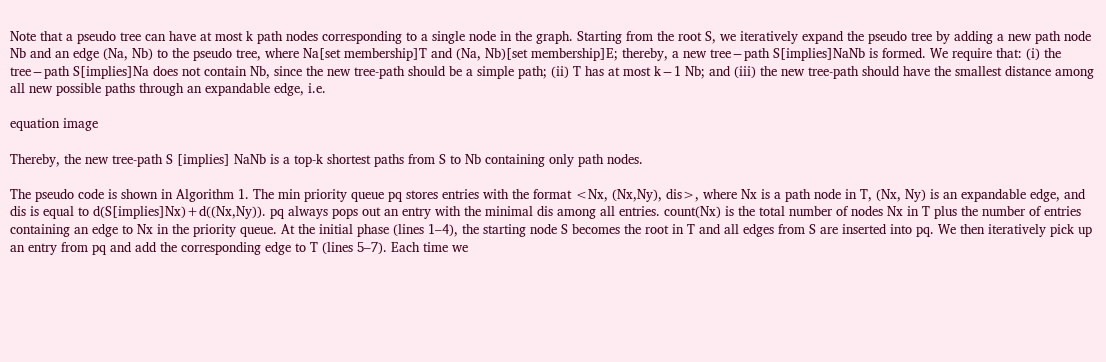Note that a pseudo tree can have at most k path nodes corresponding to a single node in the graph. Starting from the root S, we iteratively expand the pseudo tree by adding a new path node Nb and an edge (Na, Nb) to the pseudo tree, where Na[set membership]T and (Na, Nb)[set membership]E; thereby, a new tree−path S[implies]NaNb is formed. We require that: (i) the tree−path S[implies]Na does not contain Nb, since the new tree-path should be a simple path; (ii) T has at most k−1 Nb; and (iii) the new tree-path should have the smallest distance among all new possible paths through an expandable edge, i.e.

equation image

Thereby, the new tree-path S [implies] NaNb is a top-k shortest paths from S to Nb containing only path nodes.

The pseudo code is shown in Algorithm 1. The min priority queue pq stores entries with the format <Nx, (Nx,Ny), dis>, where Nx is a path node in T, (Nx, Ny) is an expandable edge, and dis is equal to d(S[implies]Nx)+d((Nx,Ny)). pq always pops out an entry with the minimal dis among all entries. count(Nx) is the total number of nodes Nx in T plus the number of entries containing an edge to Nx in the priority queue. At the initial phase (lines 1–4), the starting node S becomes the root in T and all edges from S are inserted into pq. We then iteratively pick up an entry from pq and add the corresponding edge to T (lines 5–7). Each time we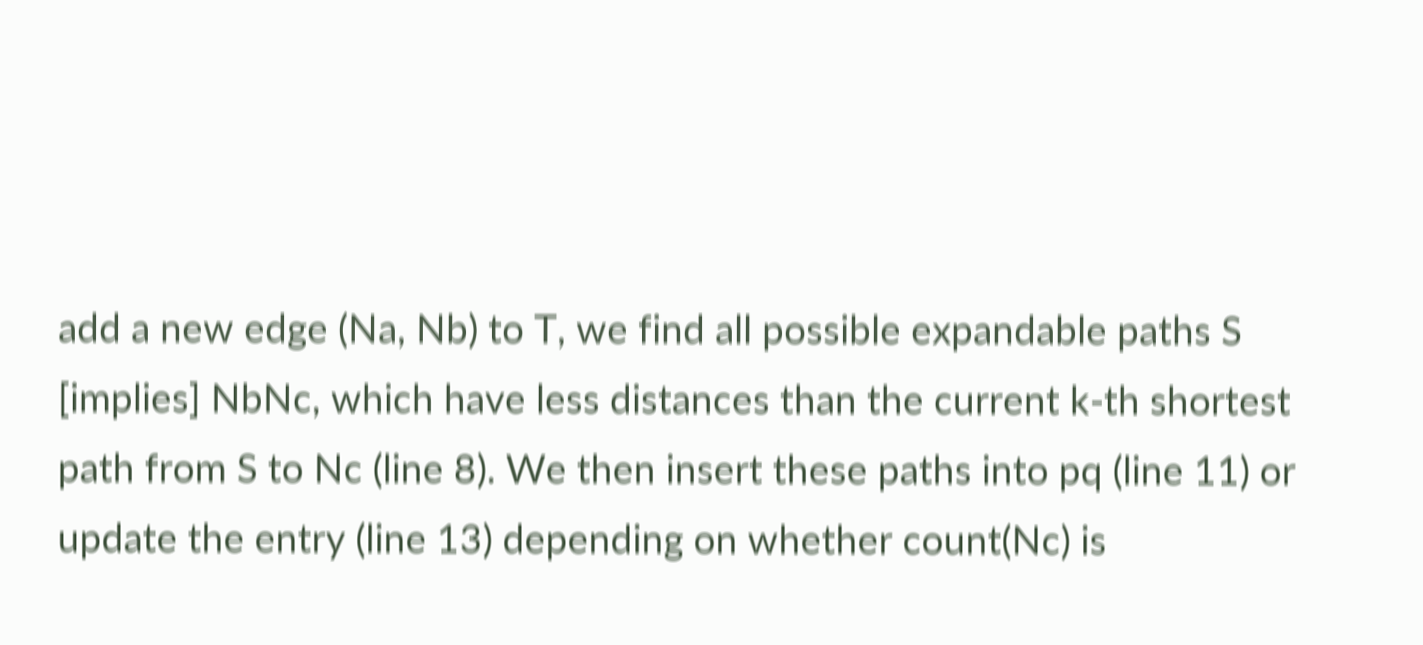add a new edge (Na, Nb) to T, we find all possible expandable paths S [implies] NbNc, which have less distances than the current k-th shortest path from S to Nc (line 8). We then insert these paths into pq (line 11) or update the entry (line 13) depending on whether count(Nc) is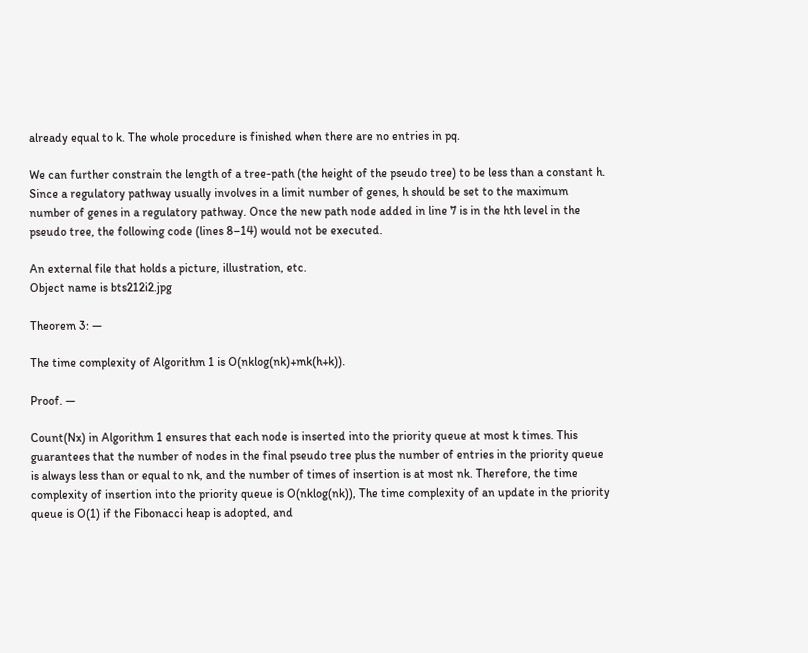already equal to k. The whole procedure is finished when there are no entries in pq.

We can further constrain the length of a tree-path (the height of the pseudo tree) to be less than a constant h. Since a regulatory pathway usually involves in a limit number of genes, h should be set to the maximum number of genes in a regulatory pathway. Once the new path node added in line 7 is in the hth level in the pseudo tree, the following code (lines 8–14) would not be executed.

An external file that holds a picture, illustration, etc.
Object name is bts212i2.jpg

Theorem 3: —

The time complexity of Algorithm 1 is O(nklog(nk)+mk(h+k)).

Proof. —

Count(Nx) in Algorithm 1 ensures that each node is inserted into the priority queue at most k times. This guarantees that the number of nodes in the final pseudo tree plus the number of entries in the priority queue is always less than or equal to nk, and the number of times of insertion is at most nk. Therefore, the time complexity of insertion into the priority queue is O(nklog(nk)), The time complexity of an update in the priority queue is O(1) if the Fibonacci heap is adopted, and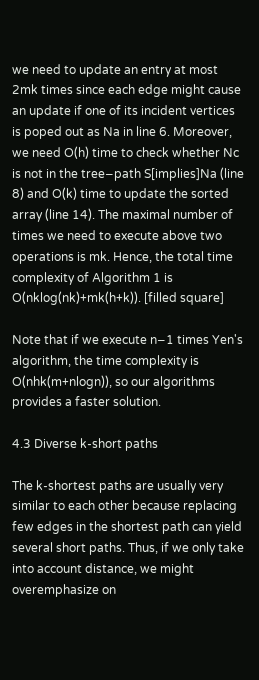we need to update an entry at most 2mk times since each edge might cause an update if one of its incident vertices is poped out as Na in line 6. Moreover, we need O(h) time to check whether Nc is not in the tree−path S[implies]Na (line 8) and O(k) time to update the sorted array (line 14). The maximal number of times we need to execute above two operations is mk. Hence, the total time complexity of Algorithm 1 is O(nklog(nk)+mk(h+k)). [filled square]

Note that if we execute n−1 times Yen's algorithm, the time complexity is O(nhk(m+nlogn)), so our algorithms provides a faster solution.

4.3 Diverse k-short paths

The k-shortest paths are usually very similar to each other because replacing few edges in the shortest path can yield several short paths. Thus, if we only take into account distance, we might overemphasize on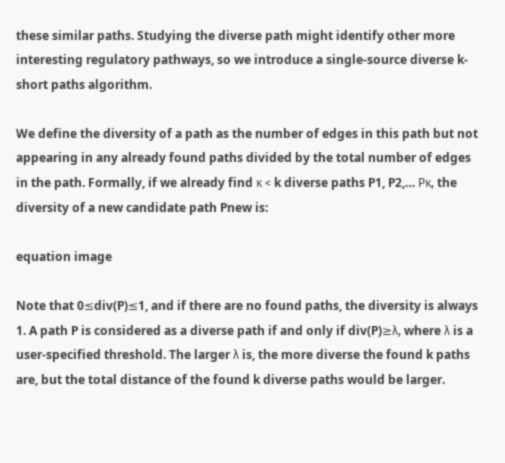these similar paths. Studying the diverse path might identify other more interesting regulatory pathways, so we introduce a single-source diverse k-short paths algorithm.

We define the diversity of a path as the number of edges in this path but not appearing in any already found paths divided by the total number of edges in the path. Formally, if we already find κ < k diverse paths P1, P2,… Pκ, the diversity of a new candidate path Pnew is:

equation image

Note that 0≤div(P)≤1, and if there are no found paths, the diversity is always 1. A path P is considered as a diverse path if and only if div(P)≥λ, where λ is a user-specified threshold. The larger λ is, the more diverse the found k paths are, but the total distance of the found k diverse paths would be larger.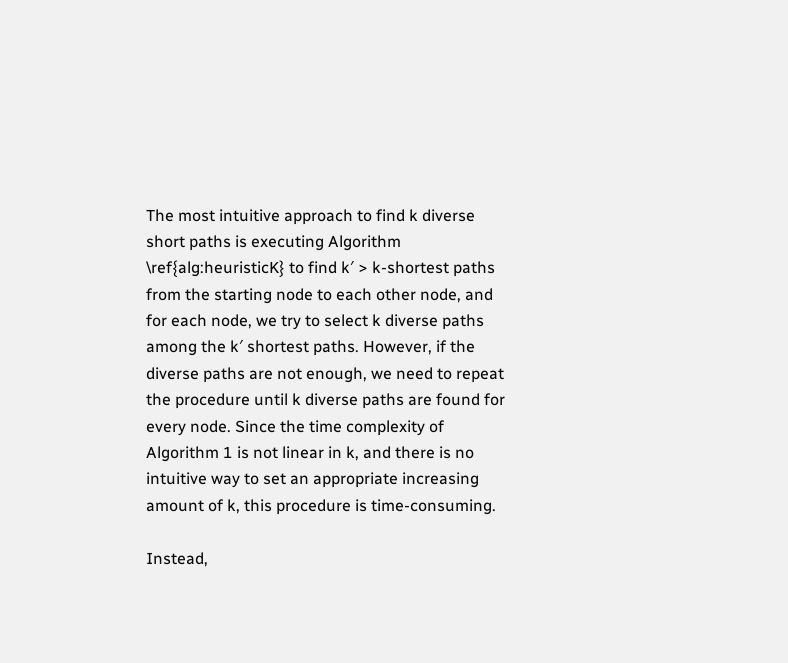The most intuitive approach to find k diverse short paths is executing Algorithm \ref{alg:heuristicK} to find k′ > k-shortest paths from the starting node to each other node, and for each node, we try to select k diverse paths among the k′ shortest paths. However, if the diverse paths are not enough, we need to repeat the procedure until k diverse paths are found for every node. Since the time complexity of Algorithm 1 is not linear in k, and there is no intuitive way to set an appropriate increasing amount of k, this procedure is time-consuming.

Instead,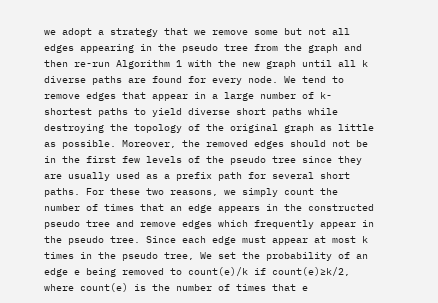we adopt a strategy that we remove some but not all edges appearing in the pseudo tree from the graph and then re-run Algorithm 1 with the new graph until all k diverse paths are found for every node. We tend to remove edges that appear in a large number of k-shortest paths to yield diverse short paths while destroying the topology of the original graph as little as possible. Moreover, the removed edges should not be in the first few levels of the pseudo tree since they are usually used as a prefix path for several short paths. For these two reasons, we simply count the number of times that an edge appears in the constructed pseudo tree and remove edges which frequently appear in the pseudo tree. Since each edge must appear at most k times in the pseudo tree, We set the probability of an edge e being removed to count(e)/k if count(e)≥k/2, where count(e) is the number of times that e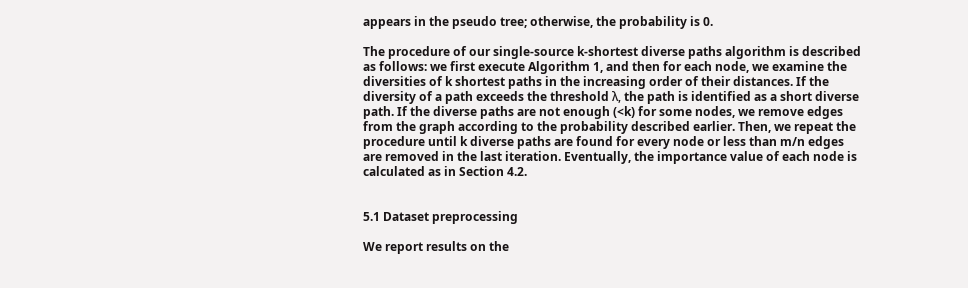appears in the pseudo tree; otherwise, the probability is 0.

The procedure of our single-source k-shortest diverse paths algorithm is described as follows: we first execute Algorithm 1, and then for each node, we examine the diversities of k shortest paths in the increasing order of their distances. If the diversity of a path exceeds the threshold λ, the path is identified as a short diverse path. If the diverse paths are not enough (<k) for some nodes, we remove edges from the graph according to the probability described earlier. Then, we repeat the procedure until k diverse paths are found for every node or less than m/n edges are removed in the last iteration. Eventually, the importance value of each node is calculated as in Section 4.2.


5.1 Dataset preprocessing

We report results on the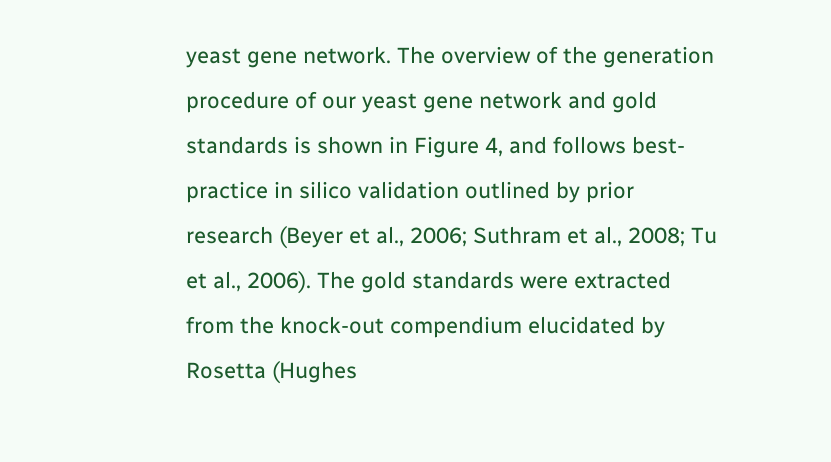yeast gene network. The overview of the generation procedure of our yeast gene network and gold standards is shown in Figure 4, and follows best-practice in silico validation outlined by prior research (Beyer et al., 2006; Suthram et al., 2008; Tu et al., 2006). The gold standards were extracted from the knock-out compendium elucidated by Rosetta (Hughes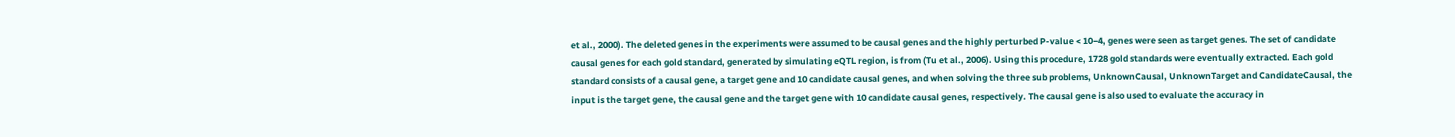et al., 2000). The deleted genes in the experiments were assumed to be causal genes and the highly perturbed P-value < 10−4, genes were seen as target genes. The set of candidate causal genes for each gold standard, generated by simulating eQTL region, is from (Tu et al., 2006). Using this procedure, 1728 gold standards were eventually extracted. Each gold standard consists of a causal gene, a target gene and 10 candidate causal genes, and when solving the three sub problems, UnknownCausal, UnknownTarget and CandidateCausal, the input is the target gene, the causal gene and the target gene with 10 candidate causal genes, respectively. The causal gene is also used to evaluate the accuracy in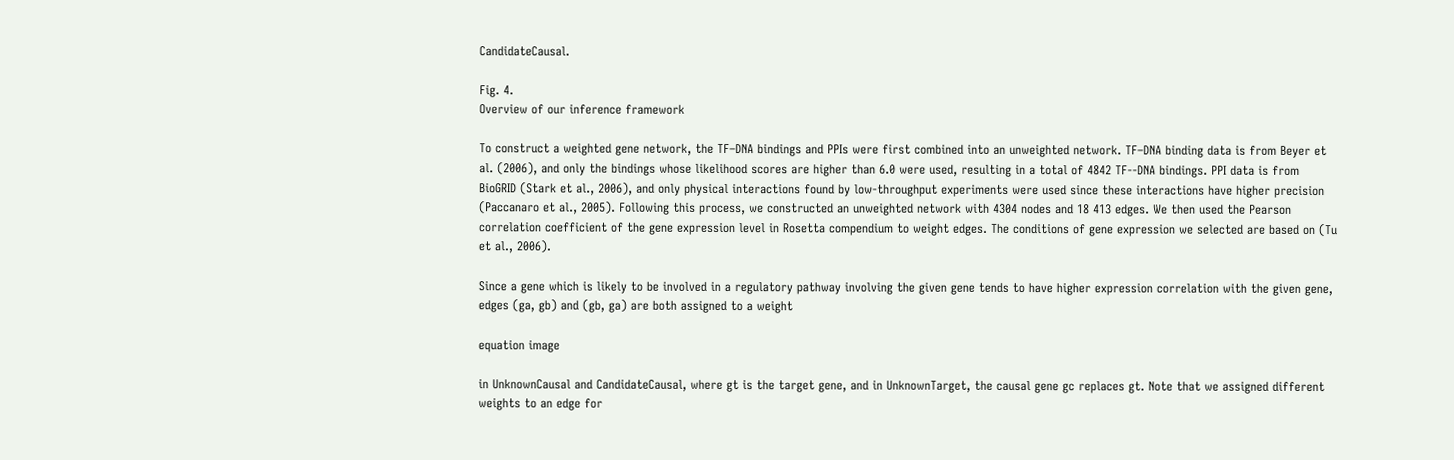CandidateCausal.

Fig. 4.
Overview of our inference framework

To construct a weighted gene network, the TF–DNA bindings and PPIs were first combined into an unweighted network. TF–DNA binding data is from Beyer et al. (2006), and only the bindings whose likelihood scores are higher than 6.0 were used, resulting in a total of 4842 TF--DNA bindings. PPI data is from BioGRID (Stark et al., 2006), and only physical interactions found by low-throughput experiments were used since these interactions have higher precision (Paccanaro et al., 2005). Following this process, we constructed an unweighted network with 4304 nodes and 18 413 edges. We then used the Pearson correlation coefficient of the gene expression level in Rosetta compendium to weight edges. The conditions of gene expression we selected are based on (Tu et al., 2006).

Since a gene which is likely to be involved in a regulatory pathway involving the given gene tends to have higher expression correlation with the given gene, edges (ga, gb) and (gb, ga) are both assigned to a weight

equation image

in UnknownCausal and CandidateCausal, where gt is the target gene, and in UnknownTarget, the causal gene gc replaces gt. Note that we assigned different weights to an edge for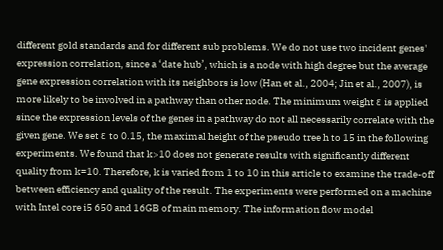different gold standards and for different sub problems. We do not use two incident genes' expression correlation, since a ‘date hub’, which is a node with high degree but the average gene expression correlation with its neighbors is low (Han et al., 2004; Jin et al., 2007), is more likely to be involved in a pathway than other node. The minimum weight ε is applied since the expression levels of the genes in a pathway do not all necessarily correlate with the given gene. We set ε to 0.15, the maximal height of the pseudo tree h to 15 in the following experiments. We found that k>10 does not generate results with significantly different quality from k=10. Therefore, k is varied from 1 to 10 in this article to examine the trade-off between efficiency and quality of the result. The experiments were performed on a machine with Intel core i5 650 and 16GB of main memory. The information flow model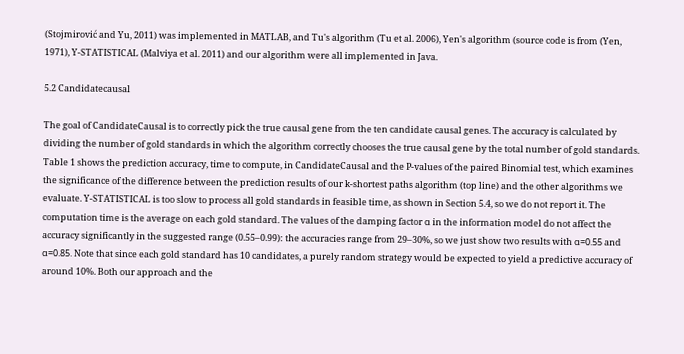(Stojmirović and Yu, 2011) was implemented in MATLAB, and Tu's algorithm (Tu et al. 2006), Yen's algorithm (source code is from (Yen, 1971), Y-STATISTICAL (Malviya et al. 2011) and our algorithm were all implemented in Java.

5.2 Candidatecausal

The goal of CandidateCausal is to correctly pick the true causal gene from the ten candidate causal genes. The accuracy is calculated by dividing the number of gold standards in which the algorithm correctly chooses the true causal gene by the total number of gold standards. Table 1 shows the prediction accuracy, time to compute, in CandidateCausal and the P-values of the paired Binomial test, which examines the significance of the difference between the prediction results of our k-shortest paths algorithm (top line) and the other algorithms we evaluate. Y-STATISTICAL is too slow to process all gold standards in feasible time, as shown in Section 5.4, so we do not report it. The computation time is the average on each gold standard. The values of the damping factor α in the information model do not affect the accuracy significantly in the suggested range (0.55–0.99): the accuracies range from 29–30%, so we just show two results with α=0.55 and α=0.85. Note that since each gold standard has 10 candidates, a purely random strategy would be expected to yield a predictive accuracy of around 10%. Both our approach and the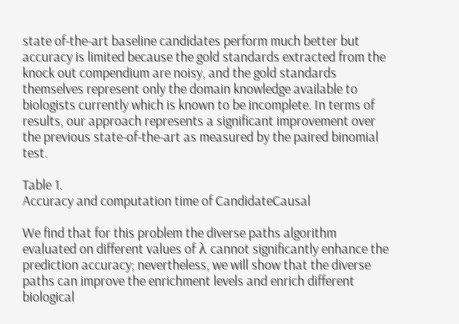state of-the-art baseline candidates perform much better but accuracy is limited because the gold standards extracted from the knock out compendium are noisy, and the gold standards themselves represent only the domain knowledge available to biologists currently which is known to be incomplete. In terms of results, our approach represents a significant improvement over the previous state-of-the-art as measured by the paired binomial test.

Table 1.
Accuracy and computation time of CandidateCausal

We find that for this problem the diverse paths algorithm evaluated on different values of λ cannot significantly enhance the prediction accuracy; nevertheless, we will show that the diverse paths can improve the enrichment levels and enrich different biological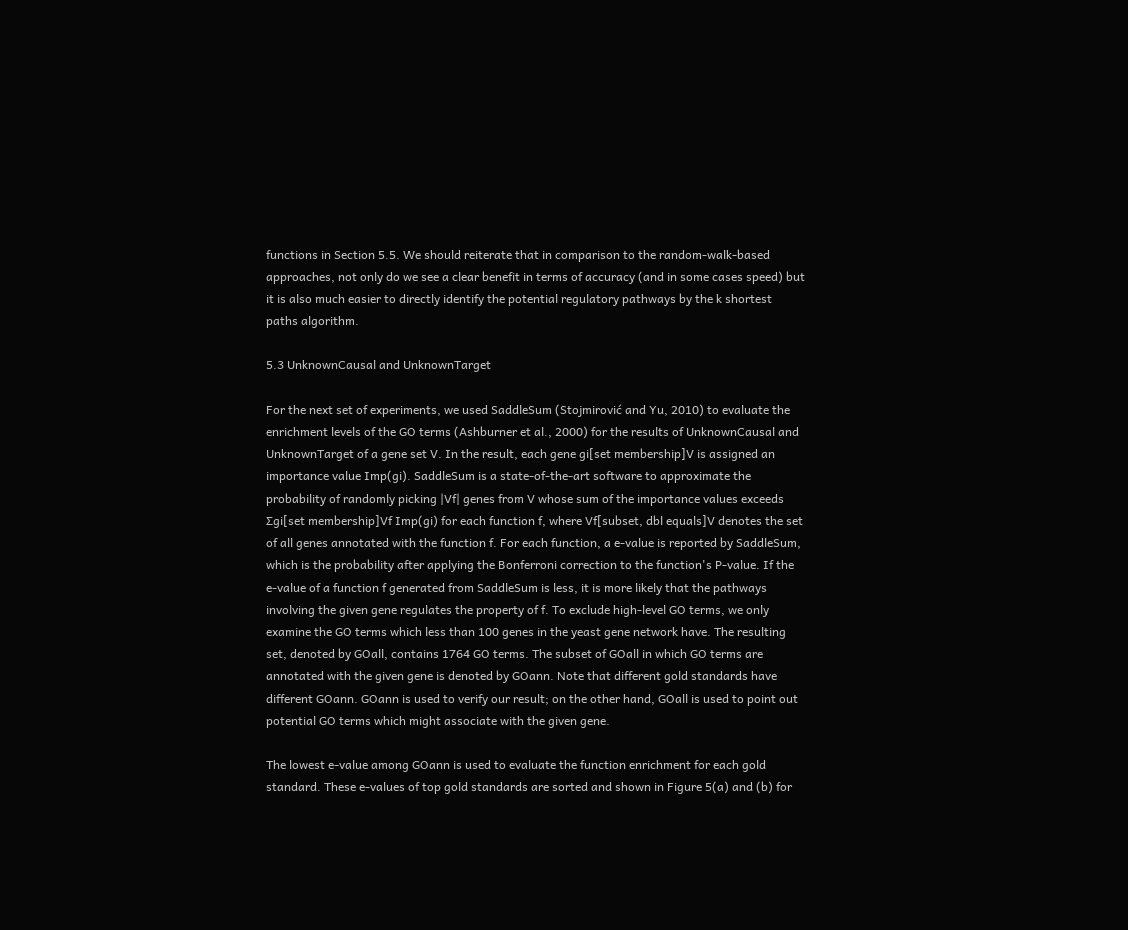functions in Section 5.5. We should reiterate that in comparison to the random-walk-based approaches, not only do we see a clear benefit in terms of accuracy (and in some cases speed) but it is also much easier to directly identify the potential regulatory pathways by the k shortest paths algorithm.

5.3 UnknownCausal and UnknownTarget

For the next set of experiments, we used SaddleSum (Stojmirović and Yu, 2010) to evaluate the enrichment levels of the GO terms (Ashburner et al., 2000) for the results of UnknownCausal and UnknownTarget of a gene set V. In the result, each gene gi[set membership]V is assigned an importance value Imp(gi). SaddleSum is a state-of-the-art software to approximate the probability of randomly picking |Vf| genes from V whose sum of the importance values exceeds ∑gi[set membership]Vf Imp(gi) for each function f, where Vf[subset, dbl equals]V denotes the set of all genes annotated with the function f. For each function, a e-value is reported by SaddleSum, which is the probability after applying the Bonferroni correction to the function's P-value. If the e-value of a function f generated from SaddleSum is less, it is more likely that the pathways involving the given gene regulates the property of f. To exclude high-level GO terms, we only examine the GO terms which less than 100 genes in the yeast gene network have. The resulting set, denoted by GOall, contains 1764 GO terms. The subset of GOall in which GO terms are annotated with the given gene is denoted by GOann. Note that different gold standards have different GOann. GOann is used to verify our result; on the other hand, GOall is used to point out potential GO terms which might associate with the given gene.

The lowest e-value among GOann is used to evaluate the function enrichment for each gold standard. These e-values of top gold standards are sorted and shown in Figure 5(a) and (b) for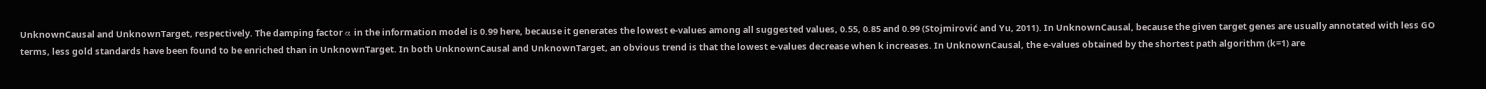UnknownCausal and UnknownTarget, respectively. The damping factor α in the information model is 0.99 here, because it generates the lowest e-values among all suggested values, 0.55, 0.85 and 0.99 (Stojmirović and Yu, 2011). In UnknownCausal, because the given target genes are usually annotated with less GO terms, less gold standards have been found to be enriched than in UnknownTarget. In both UnknownCausal and UnknownTarget, an obvious trend is that the lowest e-values decrease when k increases. In UnknownCausal, the e-values obtained by the shortest path algorithm (k=1) are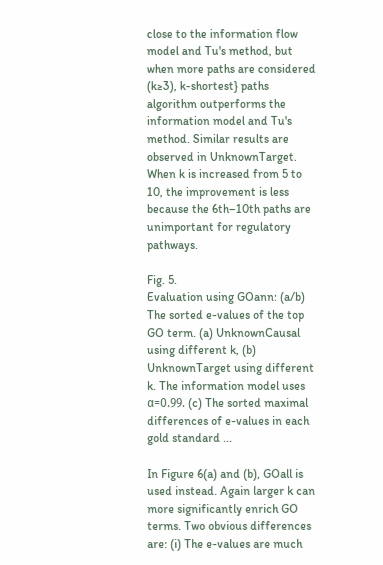close to the information flow model and Tu's method, but when more paths are considered (k≥3), k-shortest} paths algorithm outperforms the information model and Tu's method. Similar results are observed in UnknownTarget. When k is increased from 5 to 10, the improvement is less because the 6th–10th paths are unimportant for regulatory pathways.

Fig. 5.
Evaluation using GOann: (a/b) The sorted e-values of the top GO term. (a) UnknownCausal using different k, (b) UnknownTarget using different k. The information model uses α=0.99. (c) The sorted maximal differences of e-values in each gold standard ...

In Figure 6(a) and (b), GOall is used instead. Again larger k can more significantly enrich GO terms. Two obvious differences are: (i) The e-values are much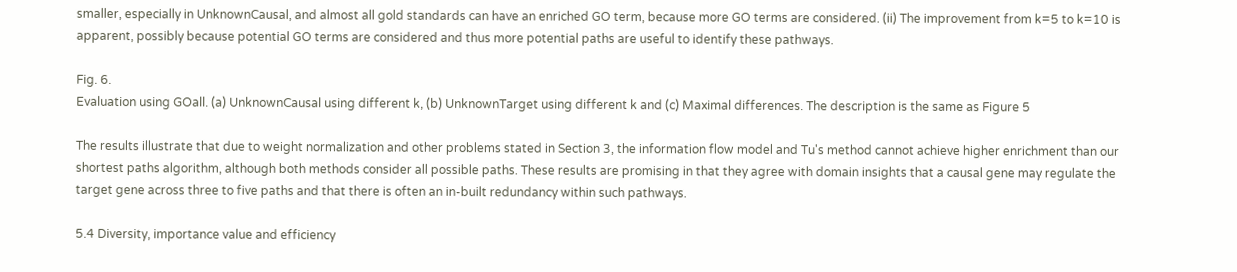smaller, especially in UnknownCausal, and almost all gold standards can have an enriched GO term, because more GO terms are considered. (ii) The improvement from k=5 to k=10 is apparent, possibly because potential GO terms are considered and thus more potential paths are useful to identify these pathways.

Fig. 6.
Evaluation using GOall. (a) UnknownCausal using different k, (b) UnknownTarget using different k and (c) Maximal differences. The description is the same as Figure 5

The results illustrate that due to weight normalization and other problems stated in Section 3, the information flow model and Tu's method cannot achieve higher enrichment than our shortest paths algorithm, although both methods consider all possible paths. These results are promising in that they agree with domain insights that a causal gene may regulate the target gene across three to five paths and that there is often an in-built redundancy within such pathways.

5.4 Diversity, importance value and efficiency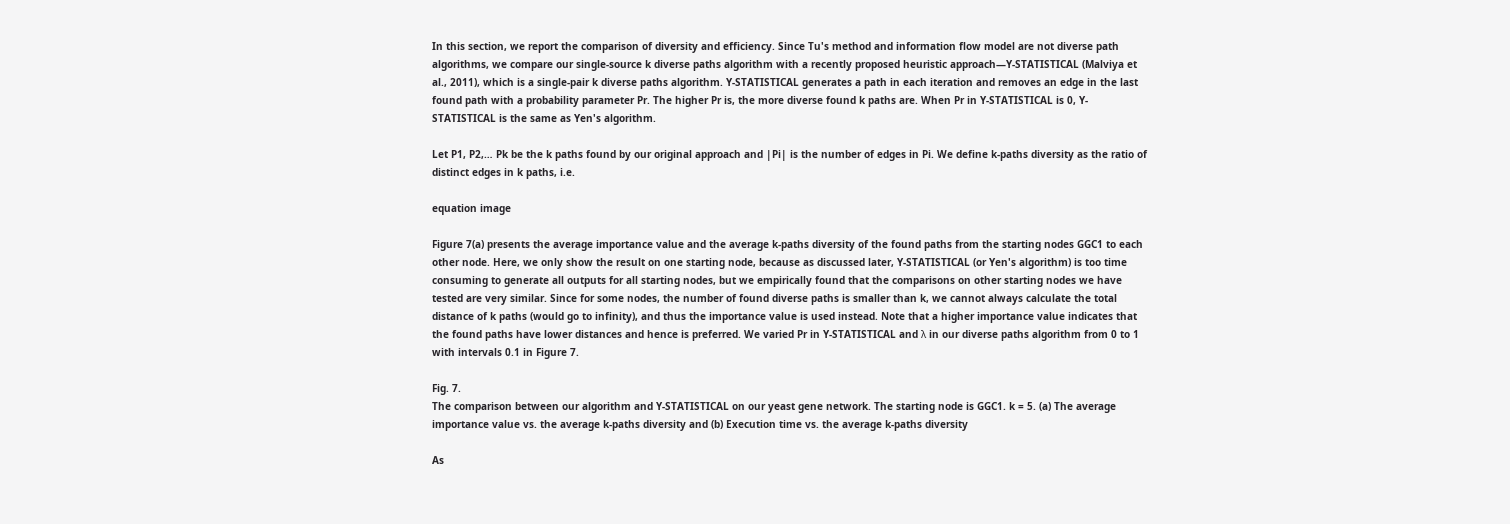In this section, we report the comparison of diversity and efficiency. Since Tu's method and information flow model are not diverse path algorithms, we compare our single-source k diverse paths algorithm with a recently proposed heuristic approach—Y-STATISTICAL (Malviya et al., 2011), which is a single-pair k diverse paths algorithm. Y-STATISTICAL generates a path in each iteration and removes an edge in the last found path with a probability parameter Pr. The higher Pr is, the more diverse found k paths are. When Pr in Y-STATISTICAL is 0, Y-STATISTICAL is the same as Yen's algorithm.

Let P1, P2,… Pk be the k paths found by our original approach and |Pi| is the number of edges in Pi. We define k-paths diversity as the ratio of distinct edges in k paths, i.e.

equation image

Figure 7(a) presents the average importance value and the average k-paths diversity of the found paths from the starting nodes GGC1 to each other node. Here, we only show the result on one starting node, because as discussed later, Y-STATISTICAL (or Yen's algorithm) is too time consuming to generate all outputs for all starting nodes, but we empirically found that the comparisons on other starting nodes we have tested are very similar. Since for some nodes, the number of found diverse paths is smaller than k, we cannot always calculate the total distance of k paths (would go to infinity), and thus the importance value is used instead. Note that a higher importance value indicates that the found paths have lower distances and hence is preferred. We varied Pr in Y-STATISTICAL and λ in our diverse paths algorithm from 0 to 1 with intervals 0.1 in Figure 7.

Fig. 7.
The comparison between our algorithm and Y-STATISTICAL on our yeast gene network. The starting node is GGC1. k = 5. (a) The average importance value vs. the average k-paths diversity and (b) Execution time vs. the average k-paths diversity

As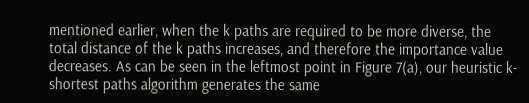mentioned earlier, when the k paths are required to be more diverse, the total distance of the k paths increases, and therefore the importance value decreases. As can be seen in the leftmost point in Figure 7(a), our heuristic k-shortest paths algorithm generates the same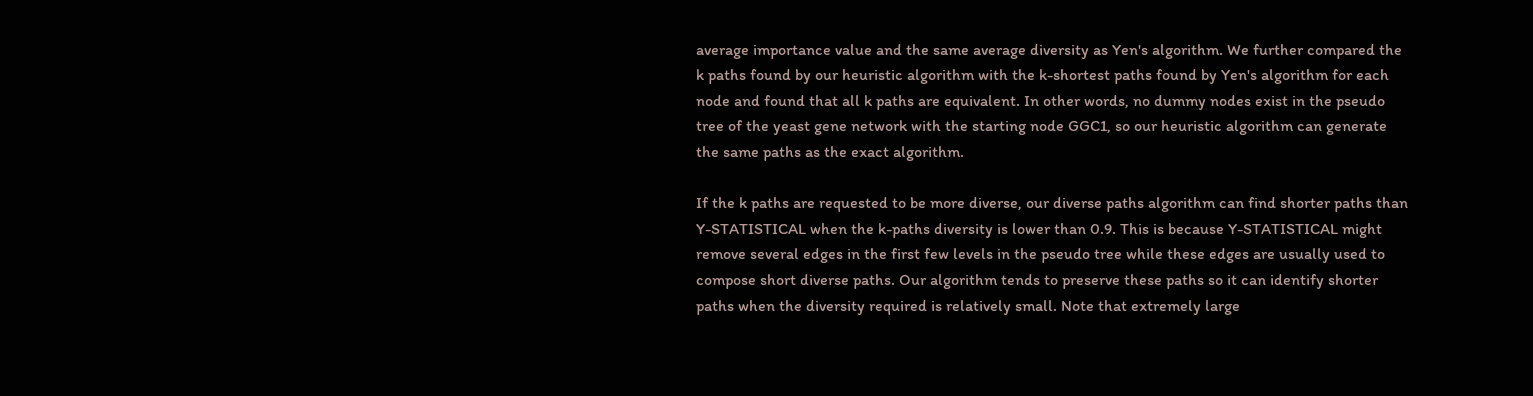average importance value and the same average diversity as Yen's algorithm. We further compared the k paths found by our heuristic algorithm with the k-shortest paths found by Yen's algorithm for each node and found that all k paths are equivalent. In other words, no dummy nodes exist in the pseudo tree of the yeast gene network with the starting node GGC1, so our heuristic algorithm can generate the same paths as the exact algorithm.

If the k paths are requested to be more diverse, our diverse paths algorithm can find shorter paths than Y-STATISTICAL when the k-paths diversity is lower than 0.9. This is because Y-STATISTICAL might remove several edges in the first few levels in the pseudo tree while these edges are usually used to compose short diverse paths. Our algorithm tends to preserve these paths so it can identify shorter paths when the diversity required is relatively small. Note that extremely large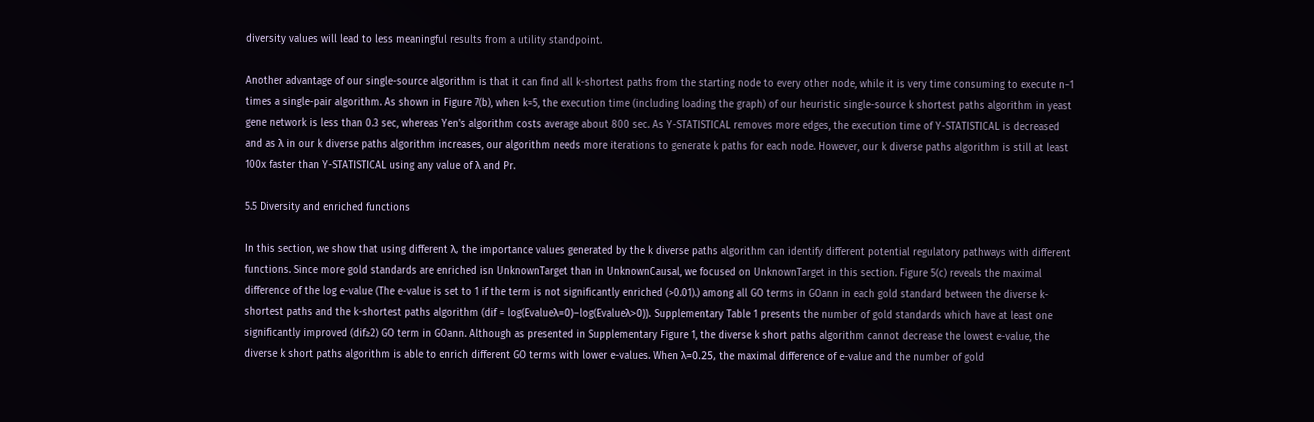diversity values will lead to less meaningful results from a utility standpoint.

Another advantage of our single-source algorithm is that it can find all k-shortest paths from the starting node to every other node, while it is very time consuming to execute n−1 times a single-pair algorithm. As shown in Figure 7(b), when k=5, the execution time (including loading the graph) of our heuristic single-source k shortest paths algorithm in yeast gene network is less than 0.3 sec, whereas Yen's algorithm costs average about 800 sec. As Y-STATISTICAL removes more edges, the execution time of Y-STATISTICAL is decreased and as λ in our k diverse paths algorithm increases, our algorithm needs more iterations to generate k paths for each node. However, our k diverse paths algorithm is still at least 100x faster than Y-STATISTICAL using any value of λ and Pr.

5.5 Diversity and enriched functions

In this section, we show that using different λ, the importance values generated by the k diverse paths algorithm can identify different potential regulatory pathways with different functions. Since more gold standards are enriched isn UnknownTarget than in UnknownCausal, we focused on UnknownTarget in this section. Figure 5(c) reveals the maximal difference of the log e-value (The e-value is set to 1 if the term is not significantly enriched (>0.01).) among all GO terms in GOann in each gold standard between the diverse k-shortest paths and the k-shortest paths algorithm (dif = log(Evalueλ=0)−log(Evalueλ>0)). Supplementary Table 1 presents the number of gold standards which have at least one significantly improved (dif≥2) GO term in GOann. Although as presented in Supplementary Figure 1, the diverse k short paths algorithm cannot decrease the lowest e-value, the diverse k short paths algorithm is able to enrich different GO terms with lower e-values. When λ=0.25, the maximal difference of e-value and the number of gold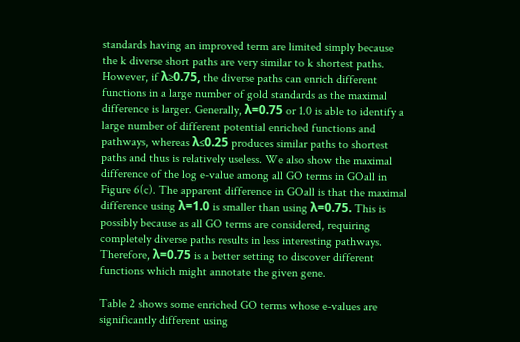standards having an improved term are limited simply because the k diverse short paths are very similar to k shortest paths. However, if λ≥0.75, the diverse paths can enrich different functions in a large number of gold standards as the maximal difference is larger. Generally, λ=0.75 or 1.0 is able to identify a large number of different potential enriched functions and pathways, whereas λ≤0.25 produces similar paths to shortest paths and thus is relatively useless. We also show the maximal difference of the log e-value among all GO terms in GOall in Figure 6(c). The apparent difference in GOall is that the maximal difference using λ=1.0 is smaller than using λ=0.75. This is possibly because as all GO terms are considered, requiring completely diverse paths results in less interesting pathways. Therefore, λ=0.75 is a better setting to discover different functions which might annotate the given gene.

Table 2 shows some enriched GO terms whose e-values are significantly different using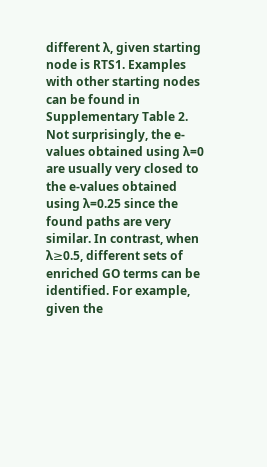different λ, given starting node is RTS1. Examples with other starting nodes can be found in Supplementary Table 2. Not surprisingly, the e-values obtained using λ=0 are usually very closed to the e-values obtained using λ=0.25 since the found paths are very similar. In contrast, when λ≥0.5, different sets of enriched GO terms can be identified. For example, given the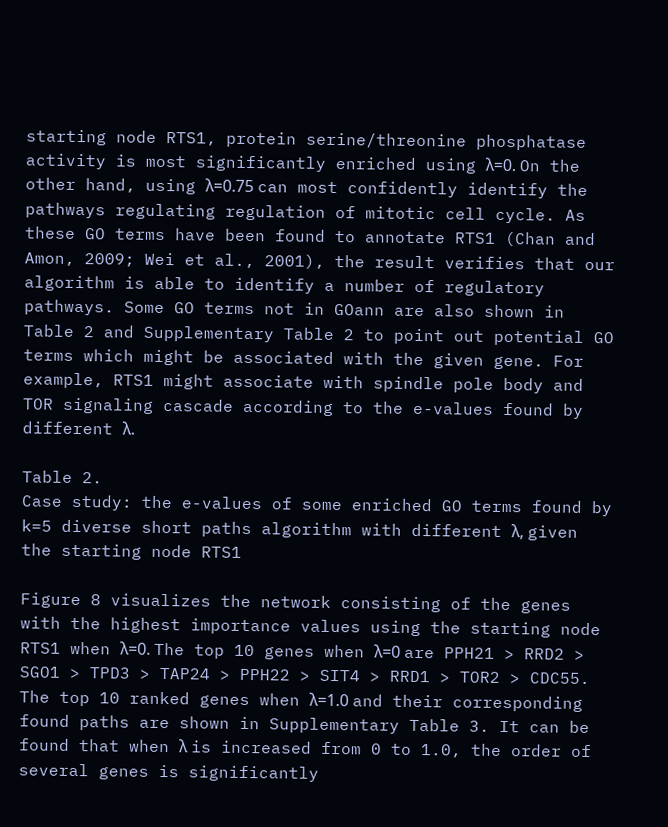starting node RTS1, protein serine/threonine phosphatase activity is most significantly enriched using λ=0. On the other hand, using λ=0.75 can most confidently identify the pathways regulating regulation of mitotic cell cycle. As these GO terms have been found to annotate RTS1 (Chan and Amon, 2009; Wei et al., 2001), the result verifies that our algorithm is able to identify a number of regulatory pathways. Some GO terms not in GOann are also shown in Table 2 and Supplementary Table 2 to point out potential GO terms which might be associated with the given gene. For example, RTS1 might associate with spindle pole body and TOR signaling cascade according to the e-values found by different λ.

Table 2.
Case study: the e-values of some enriched GO terms found by k=5 diverse short paths algorithm with different λ, given the starting node RTS1

Figure 8 visualizes the network consisting of the genes with the highest importance values using the starting node RTS1 when λ=0. The top 10 genes when λ=0 are PPH21 > RRD2 > SGO1 > TPD3 > TAP24 > PPH22 > SIT4 > RRD1 > TOR2 > CDC55. The top 10 ranked genes when λ=1.0 and their corresponding found paths are shown in Supplementary Table 3. It can be found that when λ is increased from 0 to 1.0, the order of several genes is significantly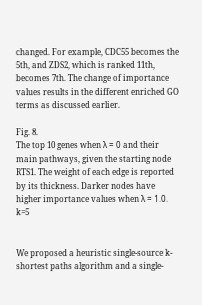changed. For example, CDC55 becomes the 5th, and ZDS2, which is ranked 11th, becomes 7th. The change of importance values results in the different enriched GO terms as discussed earlier.

Fig. 8.
The top 10 genes when λ = 0 and their main pathways, given the starting node RTS1. The weight of each edge is reported by its thickness. Darker nodes have higher importance values when λ = 1.0. k=5


We proposed a heuristic single-source k-shortest paths algorithm and a single-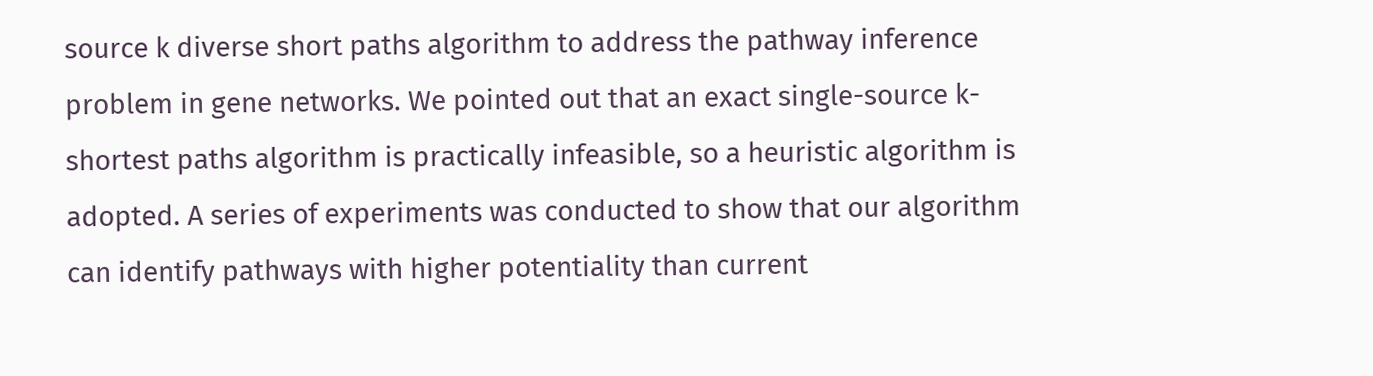source k diverse short paths algorithm to address the pathway inference problem in gene networks. We pointed out that an exact single-source k-shortest paths algorithm is practically infeasible, so a heuristic algorithm is adopted. A series of experiments was conducted to show that our algorithm can identify pathways with higher potentiality than current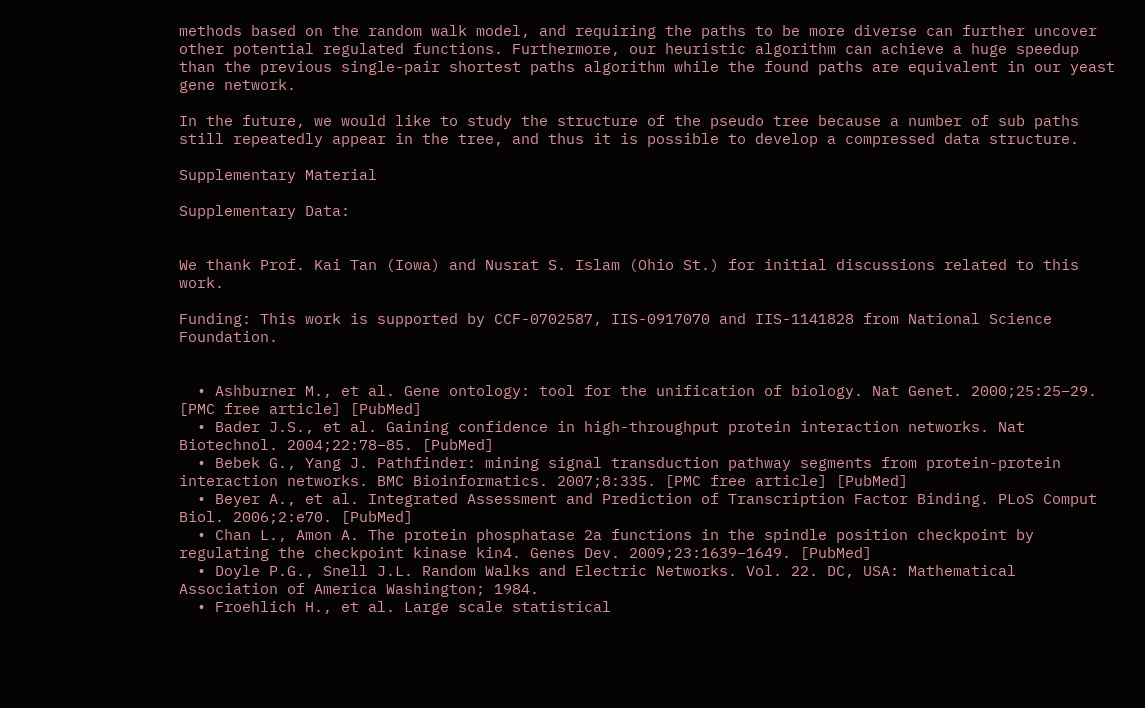methods based on the random walk model, and requiring the paths to be more diverse can further uncover other potential regulated functions. Furthermore, our heuristic algorithm can achieve a huge speedup than the previous single-pair shortest paths algorithm while the found paths are equivalent in our yeast gene network.

In the future, we would like to study the structure of the pseudo tree because a number of sub paths still repeatedly appear in the tree, and thus it is possible to develop a compressed data structure.

Supplementary Material

Supplementary Data:


We thank Prof. Kai Tan (Iowa) and Nusrat S. Islam (Ohio St.) for initial discussions related to this work.

Funding: This work is supported by CCF-0702587, IIS-0917070 and IIS-1141828 from National Science Foundation.


  • Ashburner M., et al. Gene ontology: tool for the unification of biology. Nat Genet. 2000;25:25–29. [PMC free article] [PubMed]
  • Bader J.S., et al. Gaining confidence in high-throughput protein interaction networks. Nat Biotechnol. 2004;22:78–85. [PubMed]
  • Bebek G., Yang J. Pathfinder: mining signal transduction pathway segments from protein-protein interaction networks. BMC Bioinformatics. 2007;8:335. [PMC free article] [PubMed]
  • Beyer A., et al. Integrated Assessment and Prediction of Transcription Factor Binding. PLoS Comput Biol. 2006;2:e70. [PubMed]
  • Chan L., Amon A. The protein phosphatase 2a functions in the spindle position checkpoint by regulating the checkpoint kinase kin4. Genes Dev. 2009;23:1639–1649. [PubMed]
  • Doyle P.G., Snell J.L. Random Walks and Electric Networks. Vol. 22. DC, USA: Mathematical Association of America Washington; 1984.
  • Froehlich H., et al. Large scale statistical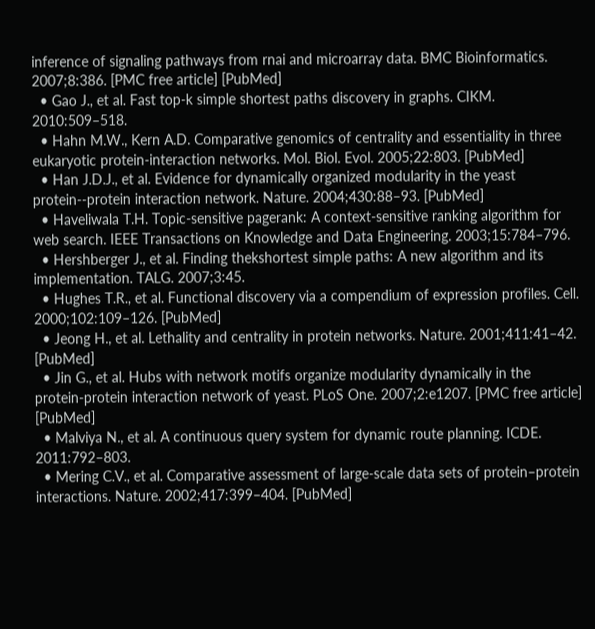inference of signaling pathways from rnai and microarray data. BMC Bioinformatics. 2007;8:386. [PMC free article] [PubMed]
  • Gao J., et al. Fast top-k simple shortest paths discovery in graphs. CIKM. 2010:509–518.
  • Hahn M.W., Kern A.D. Comparative genomics of centrality and essentiality in three eukaryotic protein-interaction networks. Mol. Biol. Evol. 2005;22:803. [PubMed]
  • Han J.D.J., et al. Evidence for dynamically organized modularity in the yeast protein--protein interaction network. Nature. 2004;430:88–93. [PubMed]
  • Haveliwala T.H. Topic-sensitive pagerank: A context-sensitive ranking algorithm for web search. IEEE Transactions on Knowledge and Data Engineering. 2003;15:784–796.
  • Hershberger J., et al. Finding thekshortest simple paths: A new algorithm and its implementation. TALG. 2007;3:45.
  • Hughes T.R., et al. Functional discovery via a compendium of expression profiles. Cell. 2000;102:109–126. [PubMed]
  • Jeong H., et al. Lethality and centrality in protein networks. Nature. 2001;411:41–42. [PubMed]
  • Jin G., et al. Hubs with network motifs organize modularity dynamically in the protein-protein interaction network of yeast. PLoS One. 2007;2:e1207. [PMC free article] [PubMed]
  • Malviya N., et al. A continuous query system for dynamic route planning. ICDE. 2011:792–803.
  • Mering C.V., et al. Comparative assessment of large-scale data sets of protein–protein interactions. Nature. 2002;417:399–404. [PubMed]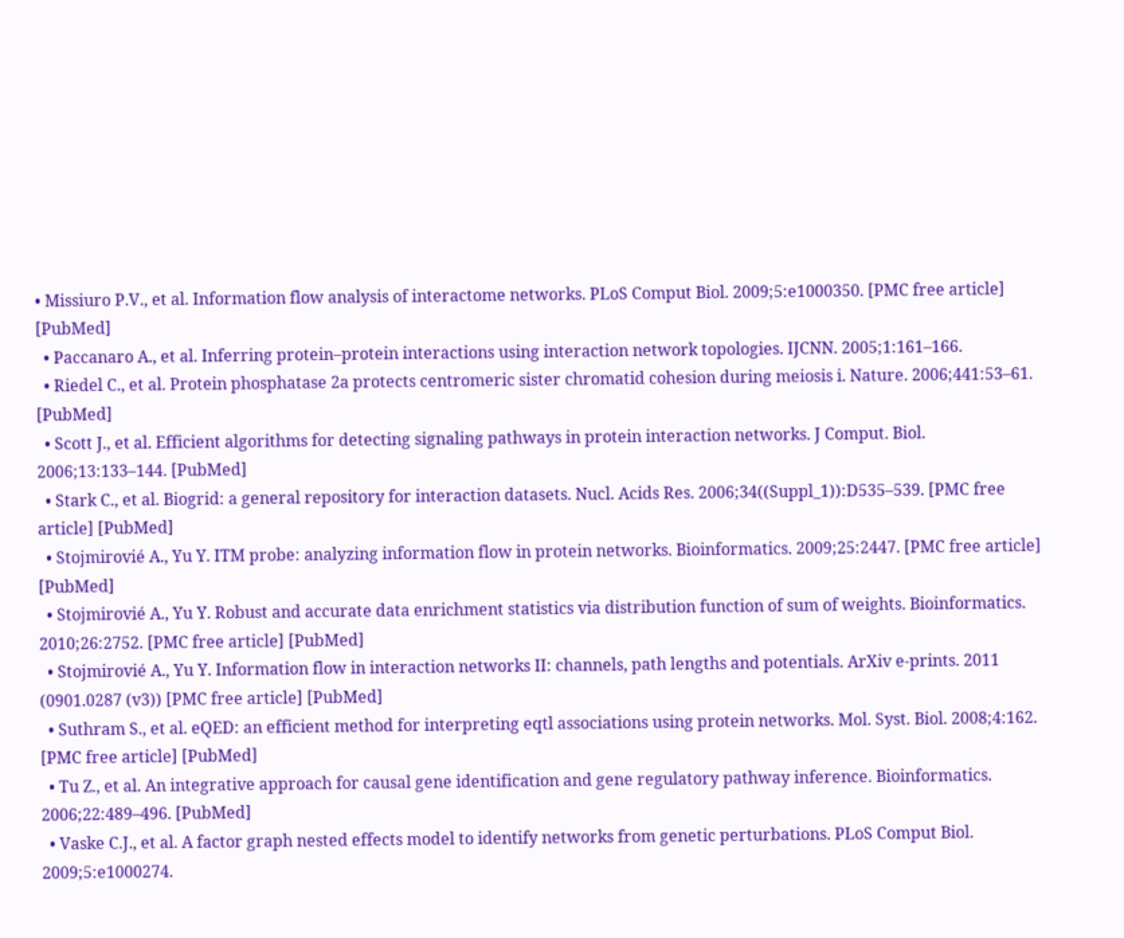• Missiuro P.V., et al. Information flow analysis of interactome networks. PLoS Comput Biol. 2009;5:e1000350. [PMC free article] [PubMed]
  • Paccanaro A., et al. Inferring protein–protein interactions using interaction network topologies. IJCNN. 2005;1:161–166.
  • Riedel C., et al. Protein phosphatase 2a protects centromeric sister chromatid cohesion during meiosis i. Nature. 2006;441:53–61. [PubMed]
  • Scott J., et al. Efficient algorithms for detecting signaling pathways in protein interaction networks. J Comput. Biol. 2006;13:133–144. [PubMed]
  • Stark C., et al. Biogrid: a general repository for interaction datasets. Nucl. Acids Res. 2006;34((Suppl_1)):D535–539. [PMC free article] [PubMed]
  • Stojmirovié A., Yu Y. ITM probe: analyzing information flow in protein networks. Bioinformatics. 2009;25:2447. [PMC free article] [PubMed]
  • Stojmirovié A., Yu Y. Robust and accurate data enrichment statistics via distribution function of sum of weights. Bioinformatics. 2010;26:2752. [PMC free article] [PubMed]
  • Stojmirovié A., Yu Y. Information flow in interaction networks II: channels, path lengths and potentials. ArXiv e-prints. 2011 (0901.0287 (v3)) [PMC free article] [PubMed]
  • Suthram S., et al. eQED: an efficient method for interpreting eqtl associations using protein networks. Mol. Syst. Biol. 2008;4:162. [PMC free article] [PubMed]
  • Tu Z., et al. An integrative approach for causal gene identification and gene regulatory pathway inference. Bioinformatics. 2006;22:489–496. [PubMed]
  • Vaske C.J., et al. A factor graph nested effects model to identify networks from genetic perturbations. PLoS Comput Biol. 2009;5:e1000274.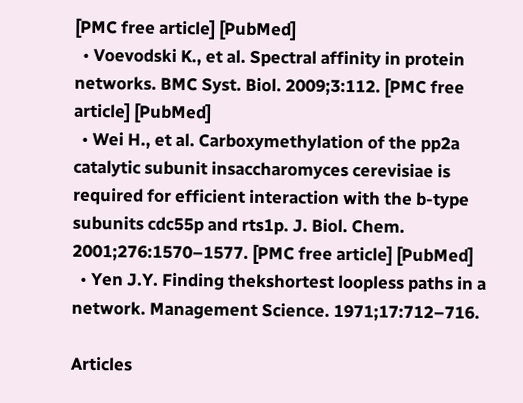[PMC free article] [PubMed]
  • Voevodski K., et al. Spectral affinity in protein networks. BMC Syst. Biol. 2009;3:112. [PMC free article] [PubMed]
  • Wei H., et al. Carboxymethylation of the pp2a catalytic subunit insaccharomyces cerevisiae is required for efficient interaction with the b-type subunits cdc55p and rts1p. J. Biol. Chem. 2001;276:1570–1577. [PMC free article] [PubMed]
  • Yen J.Y. Finding thekshortest loopless paths in a network. Management Science. 1971;17:712–716.

Articles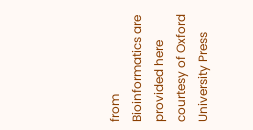from Bioinformatics are provided here courtesy of Oxford University Press